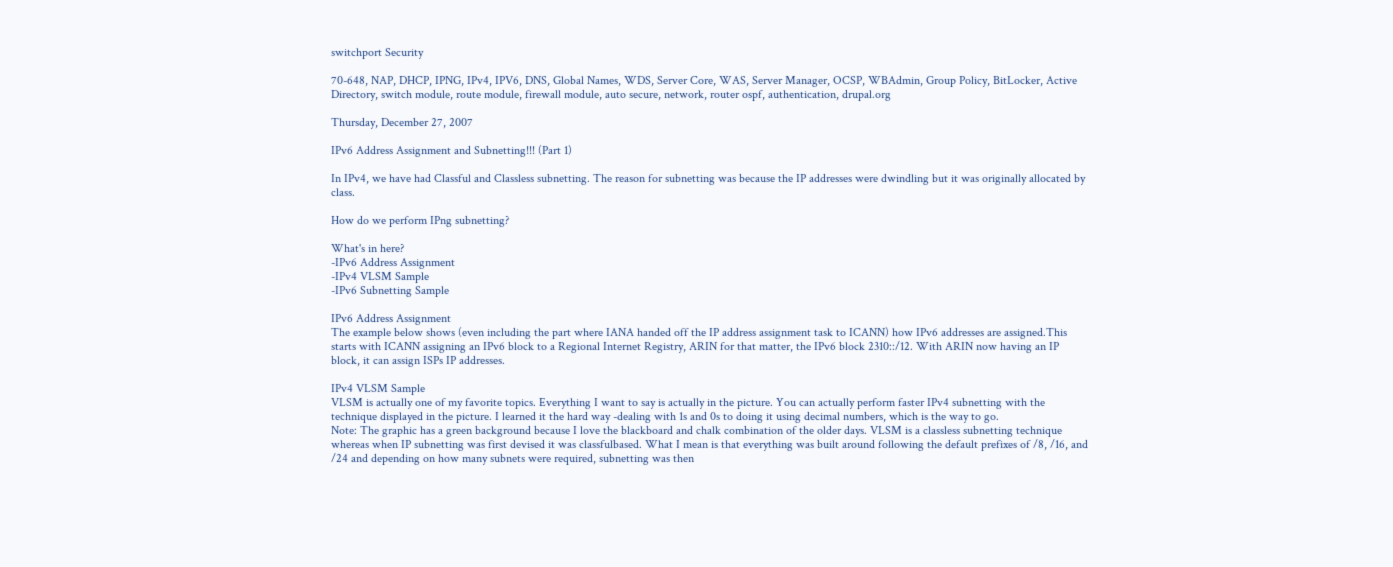switchport Security

70-648, NAP, DHCP, IPNG, IPv4, IPV6, DNS, Global Names, WDS, Server Core, WAS, Server Manager, OCSP, WBAdmin, Group Policy, BitLocker, Active Directory, switch module, route module, firewall module, auto secure, network, router ospf, authentication, drupal.org

Thursday, December 27, 2007

IPv6 Address Assignment and Subnetting!!! (Part 1)

In IPv4, we have had Classful and Classless subnetting. The reason for subnetting was because the IP addresses were dwindling but it was originally allocated by class.

How do we perform IPng subnetting?

What's in here?
-IPv6 Address Assignment
-IPv4 VLSM Sample
-IPv6 Subnetting Sample

IPv6 Address Assignment
The example below shows (even including the part where IANA handed off the IP address assignment task to ICANN) how IPv6 addresses are assigned.This starts with ICANN assigning an IPv6 block to a Regional Internet Registry, ARIN for that matter, the IPv6 block 2310::/12. With ARIN now having an IP block, it can assign ISPs IP addresses.

IPv4 VLSM Sample
VLSM is actually one of my favorite topics. Everything I want to say is actually in the picture. You can actually perform faster IPv4 subnetting with the technique displayed in the picture. I learned it the hard way -dealing with 1s and 0s to doing it using decimal numbers, which is the way to go.
Note: The graphic has a green background because I love the blackboard and chalk combination of the older days. VLSM is a classless subnetting technique whereas when IP subnetting was first devised it was classfulbased. What I mean is that everything was built around following the default prefixes of /8, /16, and /24 and depending on how many subnets were required, subnetting was then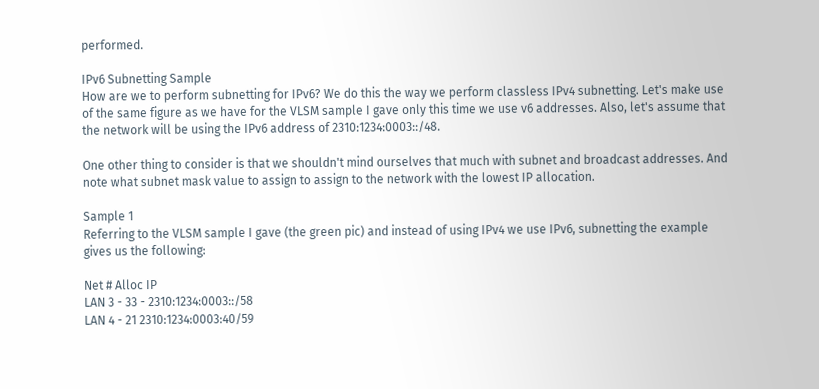performed.

IPv6 Subnetting Sample
How are we to perform subnetting for IPv6? We do this the way we perform classless IPv4 subnetting. Let's make use of the same figure as we have for the VLSM sample I gave only this time we use v6 addresses. Also, let's assume that the network will be using the IPv6 address of 2310:1234:0003::/48.

One other thing to consider is that we shouldn't mind ourselves that much with subnet and broadcast addresses. And note what subnet mask value to assign to assign to the network with the lowest IP allocation.

Sample 1
Referring to the VLSM sample I gave (the green pic) and instead of using IPv4 we use IPv6, subnetting the example gives us the following:

Net # Alloc IP
LAN 3 - 33 - 2310:1234:0003::/58
LAN 4 - 21 2310:1234:0003:40/59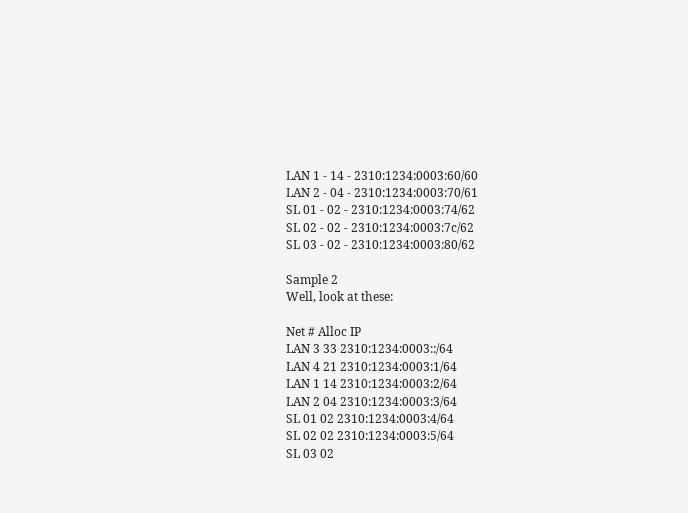LAN 1 - 14 - 2310:1234:0003:60/60
LAN 2 - 04 - 2310:1234:0003:70/61
SL 01 - 02 - 2310:1234:0003:74/62
SL 02 - 02 - 2310:1234:0003:7c/62
SL 03 - 02 - 2310:1234:0003:80/62

Sample 2
Well, look at these:

Net # Alloc IP
LAN 3 33 2310:1234:0003::/64
LAN 4 21 2310:1234:0003:1/64
LAN 1 14 2310:1234:0003:2/64
LAN 2 04 2310:1234:0003:3/64
SL 01 02 2310:1234:0003:4/64
SL 02 02 2310:1234:0003:5/64
SL 03 02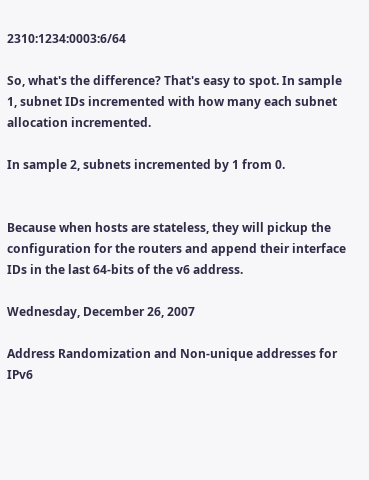2310:1234:0003:6/64

So, what's the difference? That's easy to spot. In sample 1, subnet IDs incremented with how many each subnet allocation incremented.

In sample 2, subnets incremented by 1 from 0.


Because when hosts are stateless, they will pickup the configuration for the routers and append their interface IDs in the last 64-bits of the v6 address.

Wednesday, December 26, 2007

Address Randomization and Non-unique addresses for IPv6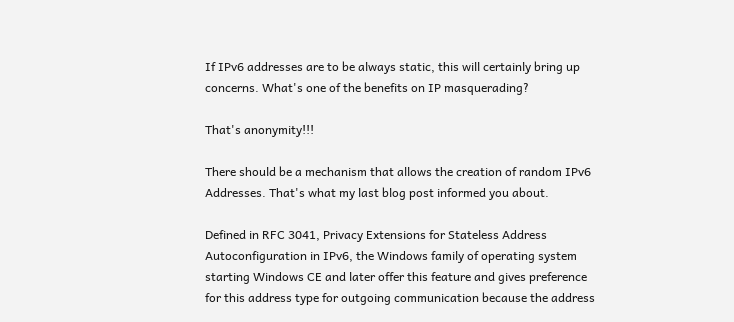If IPv6 addresses are to be always static, this will certainly bring up concerns. What's one of the benefits on IP masquerading?

That's anonymity!!!

There should be a mechanism that allows the creation of random IPv6 Addresses. That's what my last blog post informed you about.

Defined in RFC 3041, Privacy Extensions for Stateless Address Autoconfiguration in IPv6, the Windows family of operating system starting Windows CE and later offer this feature and gives preference for this address type for outgoing communication because the address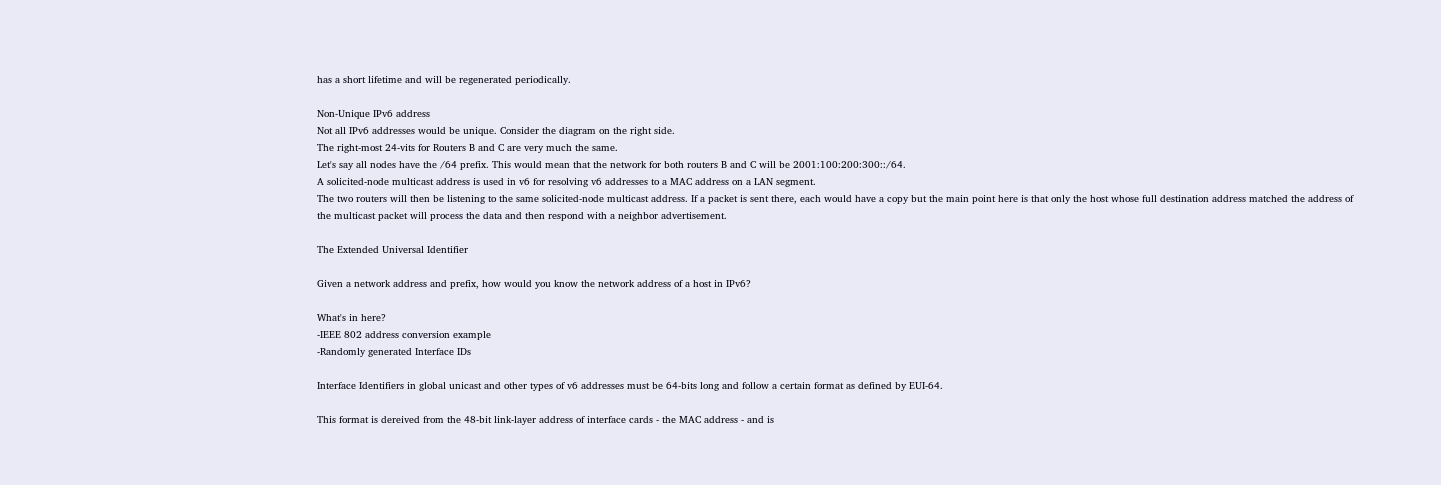has a short lifetime and will be regenerated periodically.

Non-Unique IPv6 address
Not all IPv6 addresses would be unique. Consider the diagram on the right side.
The right-most 24-vits for Routers B and C are very much the same.
Let's say all nodes have the /64 prefix. This would mean that the network for both routers B and C will be 2001:100:200:300::/64.
A solicited-node multicast address is used in v6 for resolving v6 addresses to a MAC address on a LAN segment.
The two routers will then be listening to the same solicited-node multicast address. If a packet is sent there, each would have a copy but the main point here is that only the host whose full destination address matched the address of the multicast packet will process the data and then respond with a neighbor advertisement.

The Extended Universal Identifier

Given a network address and prefix, how would you know the network address of a host in IPv6?

What's in here?
-IEEE 802 address conversion example
-Randomly generated Interface IDs

Interface Identifiers in global unicast and other types of v6 addresses must be 64-bits long and follow a certain format as defined by EUI-64.

This format is dereived from the 48-bit link-layer address of interface cards - the MAC address - and is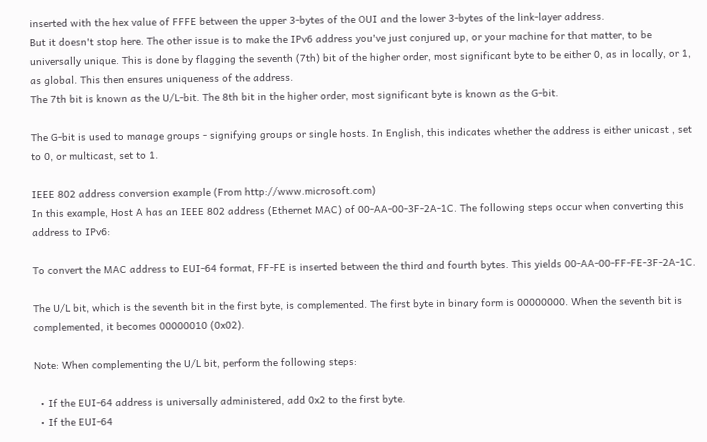inserted with the hex value of FFFE between the upper 3-bytes of the OUI and the lower 3-bytes of the link-layer address.
But it doesn't stop here. The other issue is to make the IPv6 address you've just conjured up, or your machine for that matter, to be universally unique. This is done by flagging the seventh (7th) bit of the higher order, most significant byte to be either 0, as in locally, or 1, as global. This then ensures uniqueness of the address.
The 7th bit is known as the U/L-bit. The 8th bit in the higher order, most significant byte is known as the G-bit.

The G-bit is used to manage groups - signifying groups or single hosts. In English, this indicates whether the address is either unicast , set to 0, or multicast, set to 1.

IEEE 802 address conversion example (From http://www.microsoft.com)
In this example, Host A has an IEEE 802 address (Ethernet MAC) of 00-AA-00-3F-2A-1C. The following steps occur when converting this address to IPv6:

To convert the MAC address to EUI-64 format, FF-FE is inserted between the third and fourth bytes. This yields 00-AA-00-FF-FE-3F-2A-1C.

The U/L bit, which is the seventh bit in the first byte, is complemented. The first byte in binary form is 00000000. When the seventh bit is complemented, it becomes 00000010 (0x02).

Note: When complementing the U/L bit, perform the following steps:

  • If the EUI-64 address is universally administered, add 0x2 to the first byte.
  • If the EUI-64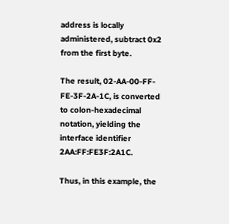address is locally administered, subtract 0x2 from the first byte.

The result, 02-AA-00-FF-FE-3F-2A-1C, is converted to colon-hexadecimal notation, yielding the interface identifier 2AA:FF:FE3F:2A1C.

Thus, in this example, the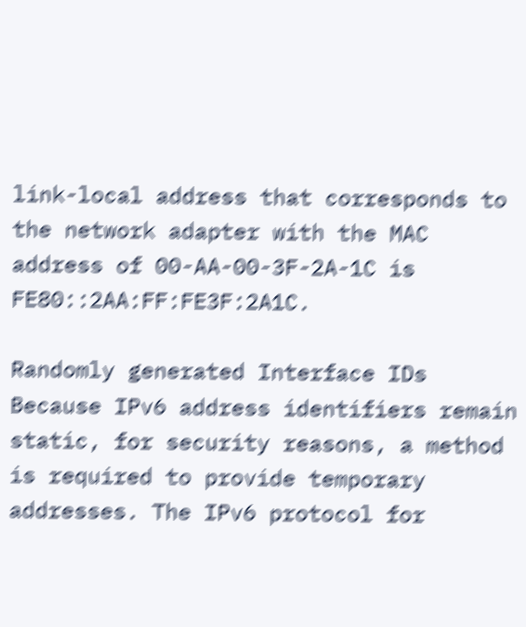link-local address that corresponds to the network adapter with the MAC address of 00-AA-00-3F-2A-1C is FE80::2AA:FF:FE3F:2A1C.

Randomly generated Interface IDs
Because IPv6 address identifiers remain static, for security reasons, a method is required to provide temporary addresses. The IPv6 protocol for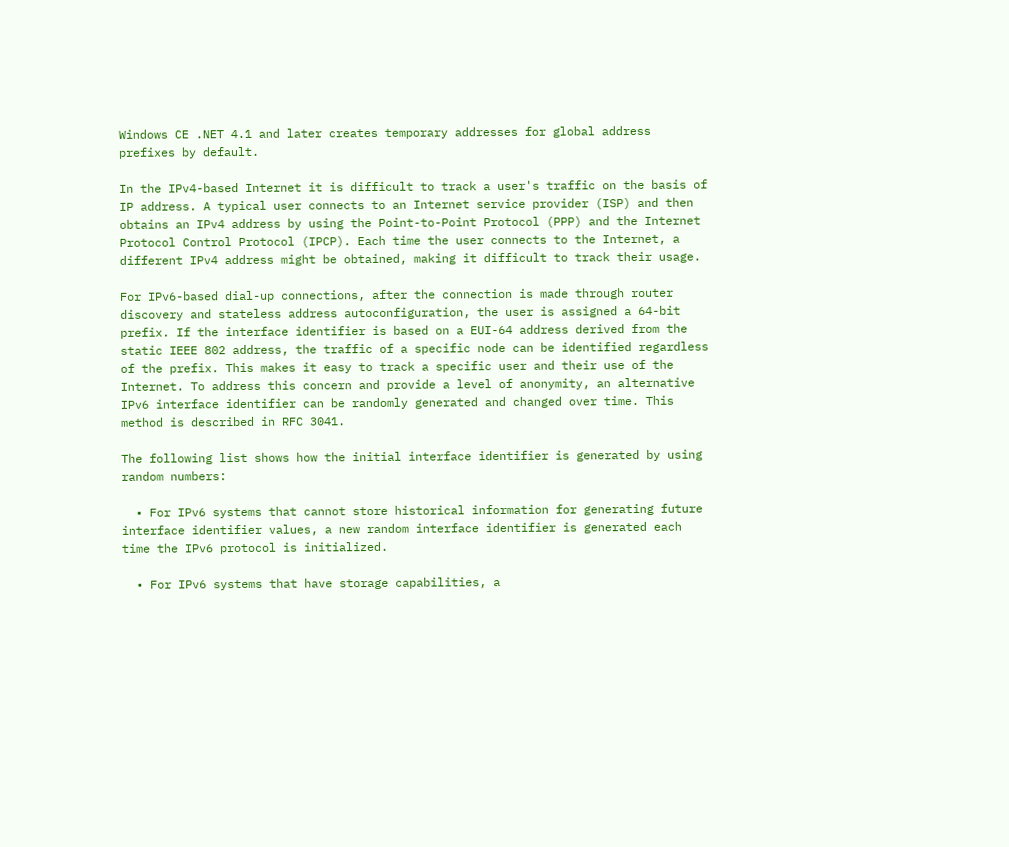Windows CE .NET 4.1 and later creates temporary addresses for global address prefixes by default.

In the IPv4-based Internet it is difficult to track a user's traffic on the basis of IP address. A typical user connects to an Internet service provider (ISP) and then obtains an IPv4 address by using the Point-to-Point Protocol (PPP) and the Internet Protocol Control Protocol (IPCP). Each time the user connects to the Internet, a different IPv4 address might be obtained, making it difficult to track their usage.

For IPv6-based dial-up connections, after the connection is made through router discovery and stateless address autoconfiguration, the user is assigned a 64-bit prefix. If the interface identifier is based on a EUI-64 address derived from the static IEEE 802 address, the traffic of a specific node can be identified regardless of the prefix. This makes it easy to track a specific user and their use of the Internet. To address this concern and provide a level of anonymity, an alternative IPv6 interface identifier can be randomly generated and changed over time. This method is described in RFC 3041.

The following list shows how the initial interface identifier is generated by using random numbers:

  • For IPv6 systems that cannot store historical information for generating future interface identifier values, a new random interface identifier is generated each time the IPv6 protocol is initialized.

  • For IPv6 systems that have storage capabilities, a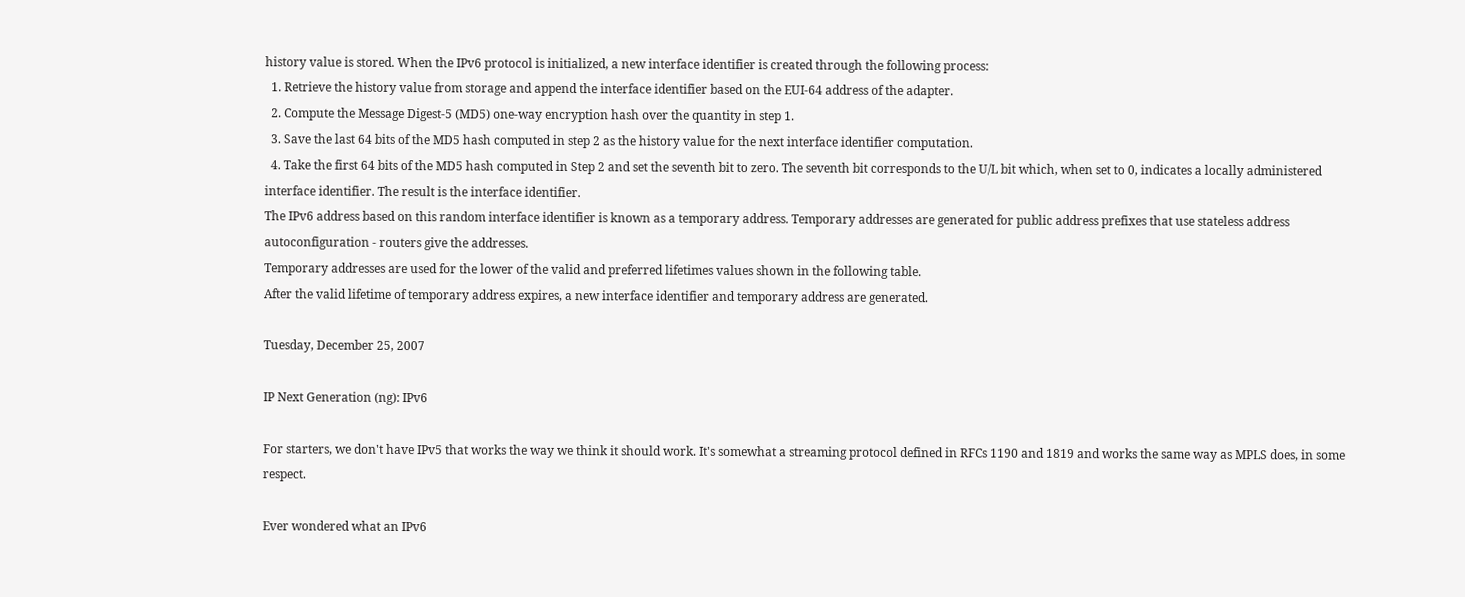history value is stored. When the IPv6 protocol is initialized, a new interface identifier is created through the following process:
  1. Retrieve the history value from storage and append the interface identifier based on the EUI-64 address of the adapter.
  2. Compute the Message Digest-5 (MD5) one-way encryption hash over the quantity in step 1.
  3. Save the last 64 bits of the MD5 hash computed in step 2 as the history value for the next interface identifier computation.
  4. Take the first 64 bits of the MD5 hash computed in Step 2 and set the seventh bit to zero. The seventh bit corresponds to the U/L bit which, when set to 0, indicates a locally administered interface identifier. The result is the interface identifier.
The IPv6 address based on this random interface identifier is known as a temporary address. Temporary addresses are generated for public address prefixes that use stateless address autoconfiguration - routers give the addresses.
Temporary addresses are used for the lower of the valid and preferred lifetimes values shown in the following table.
After the valid lifetime of temporary address expires, a new interface identifier and temporary address are generated.

Tuesday, December 25, 2007

IP Next Generation (ng): IPv6

For starters, we don't have IPv5 that works the way we think it should work. It's somewhat a streaming protocol defined in RFCs 1190 and 1819 and works the same way as MPLS does, in some respect.

Ever wondered what an IPv6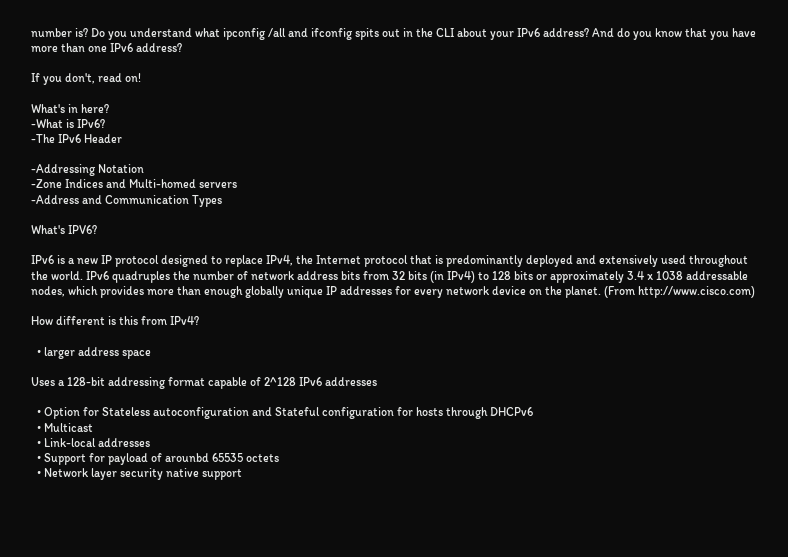number is? Do you understand what ipconfig /all and ifconfig spits out in the CLI about your IPv6 address? And do you know that you have more than one IPv6 address?

If you don't, read on!

What's in here?
-What is IPv6?
-The IPv6 Header

-Addressing Notation
-Zone Indices and Multi-homed servers
-Address and Communication Types

What's IPV6?

IPv6 is a new IP protocol designed to replace IPv4, the Internet protocol that is predominantly deployed and extensively used throughout the world. IPv6 quadruples the number of network address bits from 32 bits (in IPv4) to 128 bits or approximately 3.4 x 1038 addressable nodes, which provides more than enough globally unique IP addresses for every network device on the planet. (From http://www.cisco.com)

How different is this from IPv4?

  • larger address space

Uses a 128-bit addressing format capable of 2^128 IPv6 addresses

  • Option for Stateless autoconfiguration and Stateful configuration for hosts through DHCPv6
  • Multicast
  • Link-local addresses
  • Support for payload of arounbd 65535 octets
  • Network layer security native support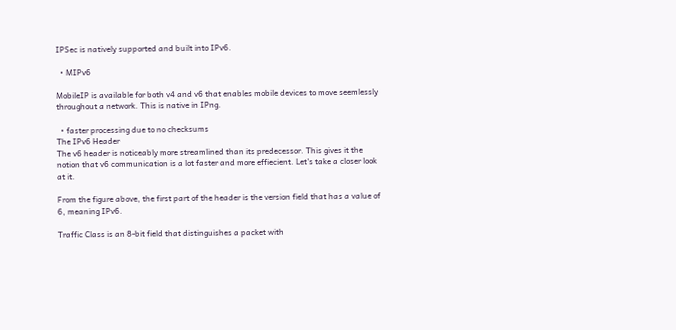IPSec is natively supported and built into IPv6.

  • MIPv6

MobileIP is available for both v4 and v6 that enables mobile devices to move seemlessly throughout a network. This is native in IPng.

  • faster processing due to no checksums
The IPv6 Header
The v6 header is noticeably more streamlined than its predecessor. This gives it the notion that v6 communication is a lot faster and more effiecient. Let's take a closer look at it.

From the figure above, the first part of the header is the version field that has a value of 6, meaning IPv6.

Traffic Class is an 8-bit field that distinguishes a packet with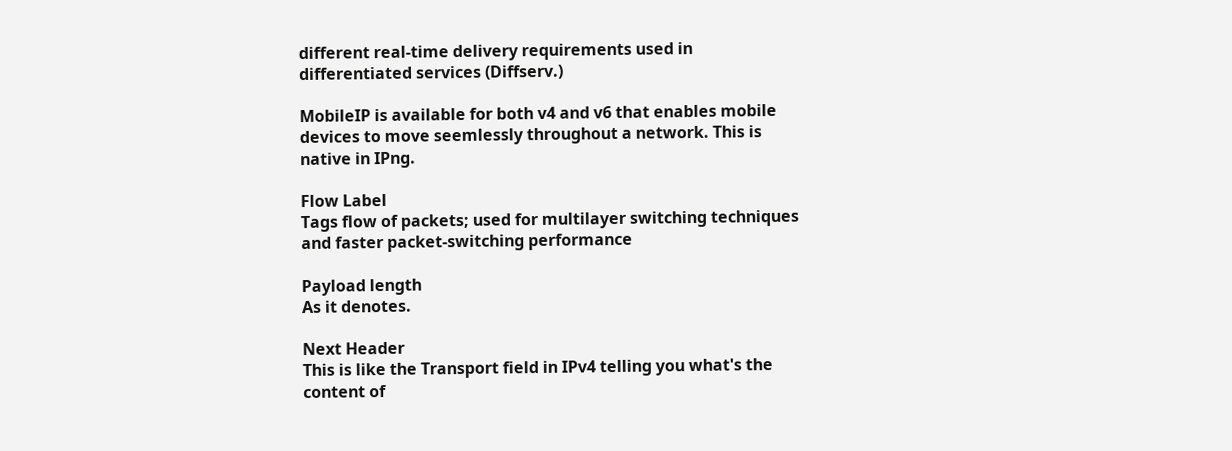different real-time delivery requirements used in differentiated services (Diffserv.)

MobileIP is available for both v4 and v6 that enables mobile devices to move seemlessly throughout a network. This is native in IPng.

Flow Label
Tags flow of packets; used for multilayer switching techniques and faster packet-switching performance

Payload length
As it denotes.

Next Header
This is like the Transport field in IPv4 telling you what's the content of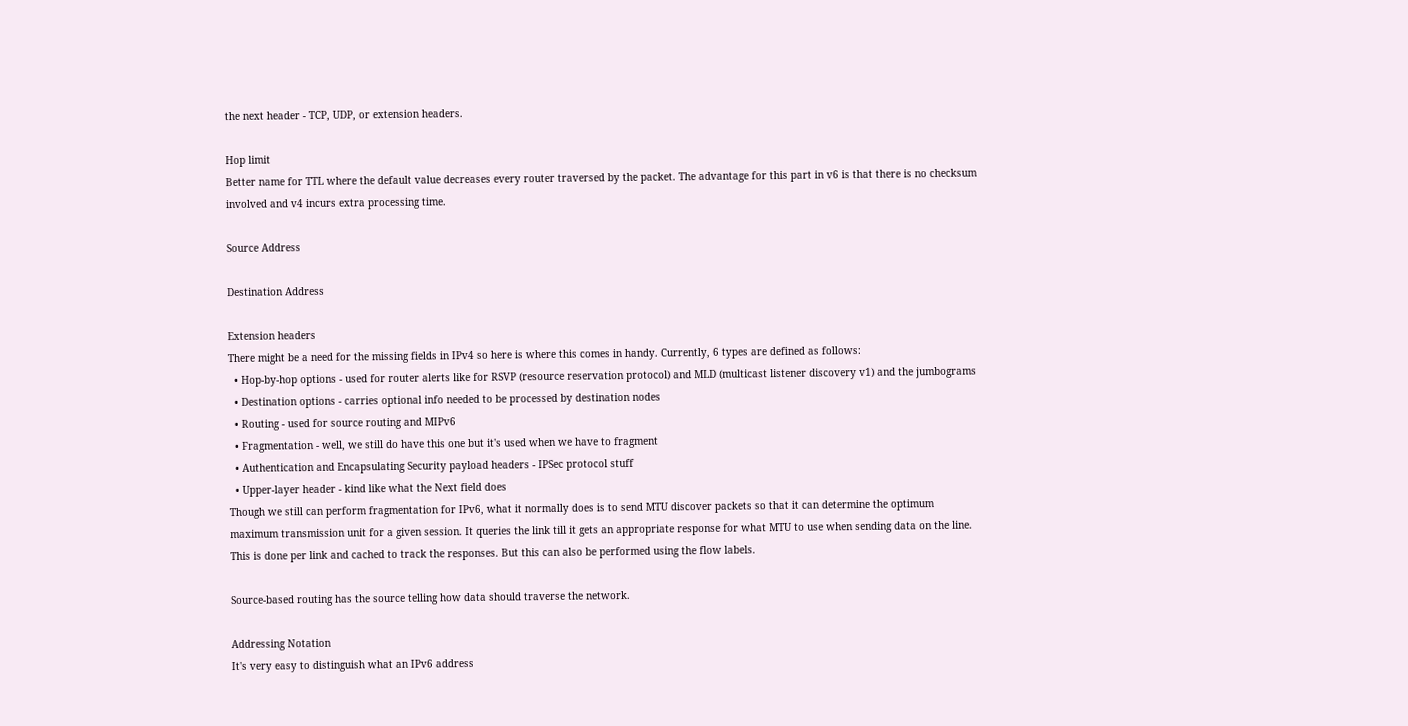the next header - TCP, UDP, or extension headers.

Hop limit
Better name for TTL where the default value decreases every router traversed by the packet. The advantage for this part in v6 is that there is no checksum involved and v4 incurs extra processing time.

Source Address

Destination Address

Extension headers
There might be a need for the missing fields in IPv4 so here is where this comes in handy. Currently, 6 types are defined as follows:
  • Hop-by-hop options - used for router alerts like for RSVP (resource reservation protocol) and MLD (multicast listener discovery v1) and the jumbograms
  • Destination options - carries optional info needed to be processed by destination nodes
  • Routing - used for source routing and MIPv6
  • Fragmentation - well, we still do have this one but it's used when we have to fragment
  • Authentication and Encapsulating Security payload headers - IPSec protocol stuff
  • Upper-layer header - kind like what the Next field does
Though we still can perform fragmentation for IPv6, what it normally does is to send MTU discover packets so that it can determine the optimum maximum transmission unit for a given session. It queries the link till it gets an appropriate response for what MTU to use when sending data on the line. This is done per link and cached to track the responses. But this can also be performed using the flow labels.

Source-based routing has the source telling how data should traverse the network.

Addressing Notation
It's very easy to distinguish what an IPv6 address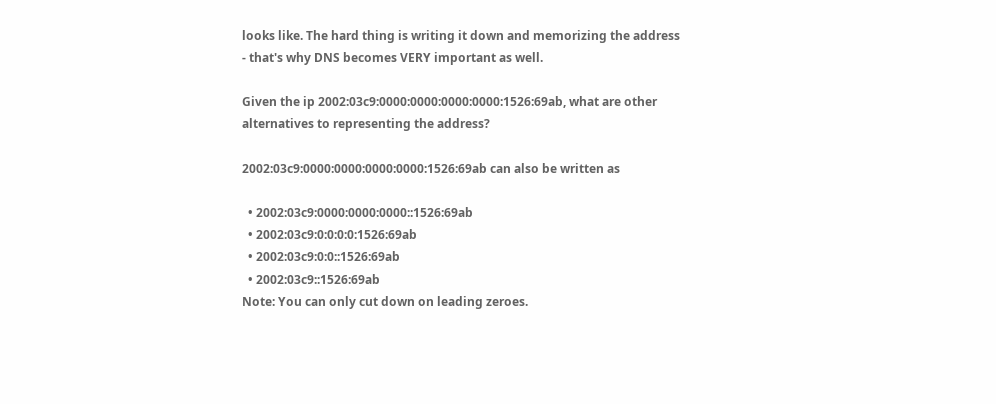looks like. The hard thing is writing it down and memorizing the address - that's why DNS becomes VERY important as well.

Given the ip 2002:03c9:0000:0000:0000:0000:1526:69ab, what are other alternatives to representing the address?

2002:03c9:0000:0000:0000:0000:1526:69ab can also be written as

  • 2002:03c9:0000:0000:0000::1526:69ab
  • 2002:03c9:0:0:0:0:1526:69ab
  • 2002:03c9:0:0::1526:69ab
  • 2002:03c9::1526:69ab
Note: You can only cut down on leading zeroes.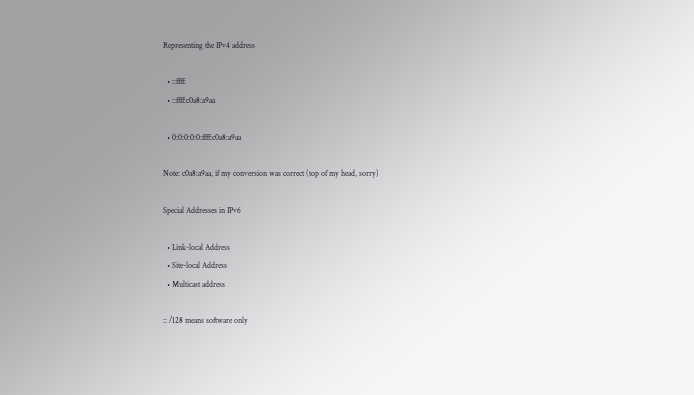Representing the IPv4 address

  • ::ffff:
  • ::ffff:c0a8:a9aa

  • 0:0:0:0:0:ffff:c0a8:a9aa

Note: c0a8:a9aa, if my conversion was correct (top of my head, sorry)

Special Addresses in IPv6

  • Link-local Address
  • Site-local Address
  • Multicast address

:: /128 means software only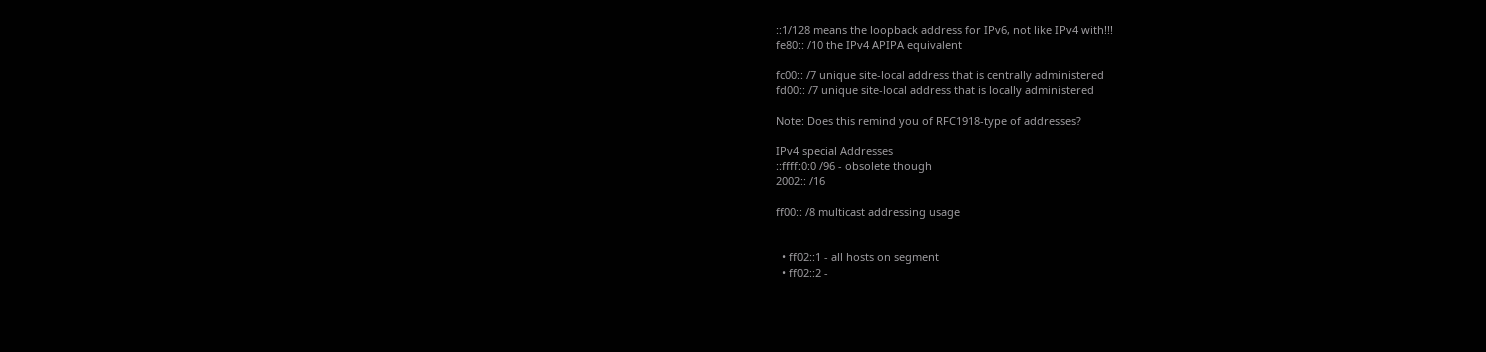::1/128 means the loopback address for IPv6, not like IPv4 with!!!
fe80:: /10 the IPv4 APIPA equivalent

fc00:: /7 unique site-local address that is centrally administered
fd00:: /7 unique site-local address that is locally administered

Note: Does this remind you of RFC1918-type of addresses?

IPv4 special Addresses
::ffff:0:0 /96 - obsolete though
2002:: /16

ff00:: /8 multicast addressing usage


  • ff02::1 - all hosts on segment
  • ff02::2 -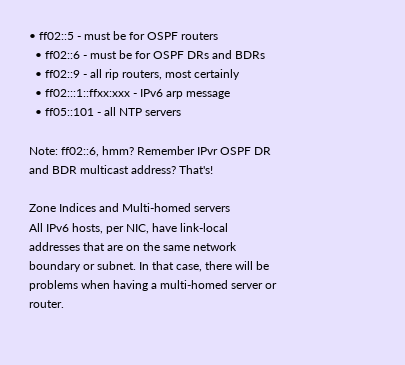• ff02::5 - must be for OSPF routers
  • ff02::6 - must be for OSPF DRs and BDRs
  • ff02::9 - all rip routers, most certainly
  • ff02:::1::ffxx:xxx - IPv6 arp message
  • ff05::101 - all NTP servers

Note: ff02::6, hmm? Remember IPvr OSPF DR and BDR multicast address? That's!

Zone Indices and Multi-homed servers
All IPv6 hosts, per NIC, have link-local addresses that are on the same network boundary or subnet. In that case, there will be problems when having a multi-homed server or router.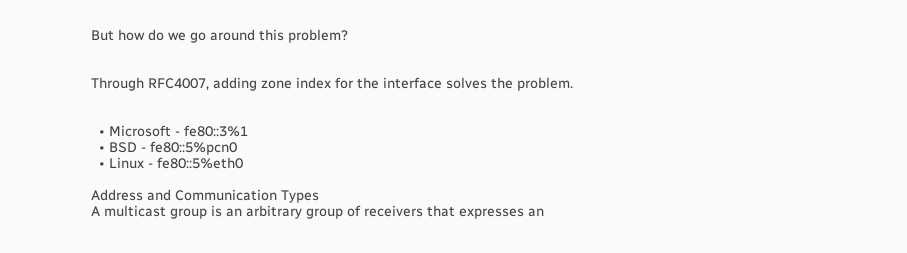But how do we go around this problem?


Through RFC4007, adding zone index for the interface solves the problem.


  • Microsoft - fe80::3%1
  • BSD - fe80::5%pcn0
  • Linux - fe80::5%eth0

Address and Communication Types
A multicast group is an arbitrary group of receivers that expresses an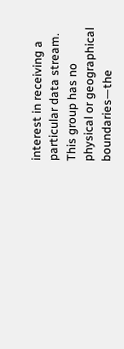interest in receiving a particular data stream. This group has no physical or geographical boundaries—the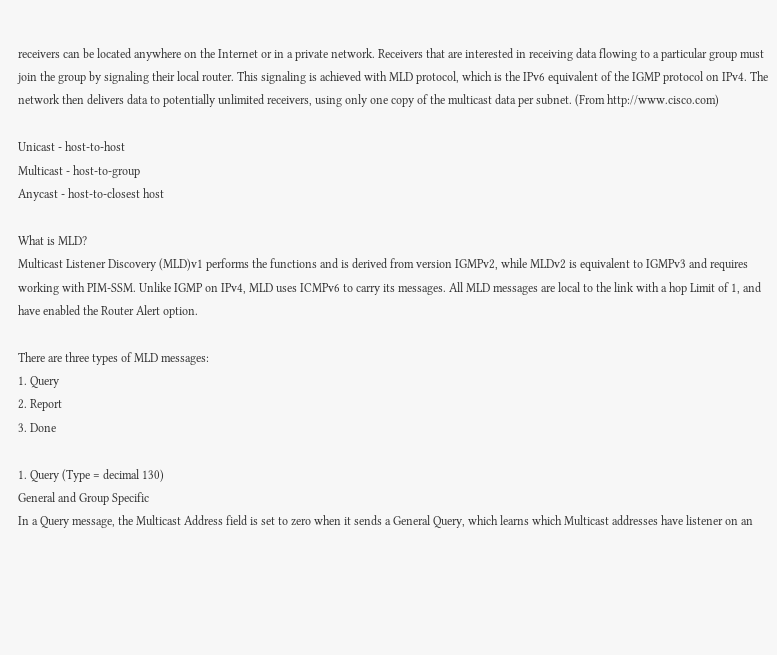receivers can be located anywhere on the Internet or in a private network. Receivers that are interested in receiving data flowing to a particular group must join the group by signaling their local router. This signaling is achieved with MLD protocol, which is the IPv6 equivalent of the IGMP protocol on IPv4. The network then delivers data to potentially unlimited receivers, using only one copy of the multicast data per subnet. (From http://www.cisco.com)

Unicast - host-to-host
Multicast - host-to-group
Anycast - host-to-closest host

What is MLD?
Multicast Listener Discovery (MLD)v1 performs the functions and is derived from version IGMPv2, while MLDv2 is equivalent to IGMPv3 and requires working with PIM-SSM. Unlike IGMP on IPv4, MLD uses ICMPv6 to carry its messages. All MLD messages are local to the link with a hop Limit of 1, and have enabled the Router Alert option.

There are three types of MLD messages:
1. Query
2. Report
3. Done

1. Query (Type = decimal 130)
General and Group Specific
In a Query message, the Multicast Address field is set to zero when it sends a General Query, which learns which Multicast addresses have listener on an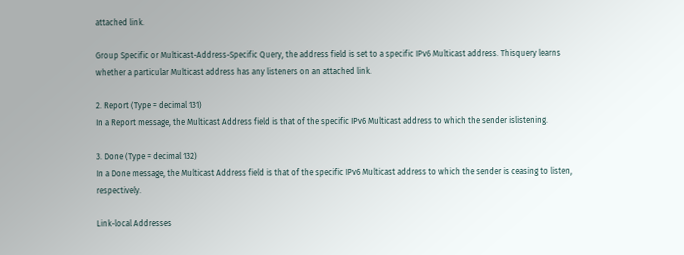attached link.

Group Specific or Multicast-Address-Specific Query, the address field is set to a specific IPv6 Multicast address. Thisquery learns whether a particular Multicast address has any listeners on an attached link.

2. Report (Type = decimal 131)
In a Report message, the Multicast Address field is that of the specific IPv6 Multicast address to which the sender islistening.

3. Done (Type = decimal 132)
In a Done message, the Multicast Address field is that of the specific IPv6 Multicast address to which the sender is ceasing to listen, respectively.

Link-local Addresses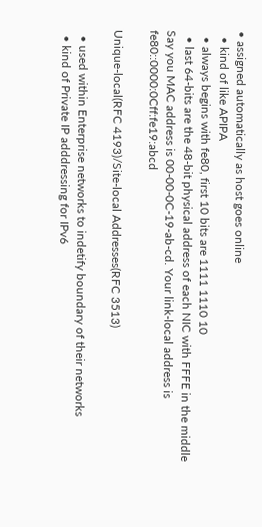• assigned automatically as host goes online
  • kind of like APIPA
  • always begins with fe80, first 10 bits are 1111 1110 10
  • last 64-bits are the 48-bit physical address of each NIC with FFFE in the middle
Say you MAC address is 00-00-0C-19-ab-cd. Your link-local address is fe80::0000:0Cff:fe19:abcd

Unique-local(RFC 4193)/Site-local Addresses(RFC 3513)

  • used within Enterprise networks to indetify boundary of their networks
  • kind of Private IP adddressing for IPv6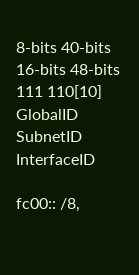8-bits 40-bits 16-bits 48-bits
111 110[10] GlobalID SubnetID InterfaceID

fc00:: /8,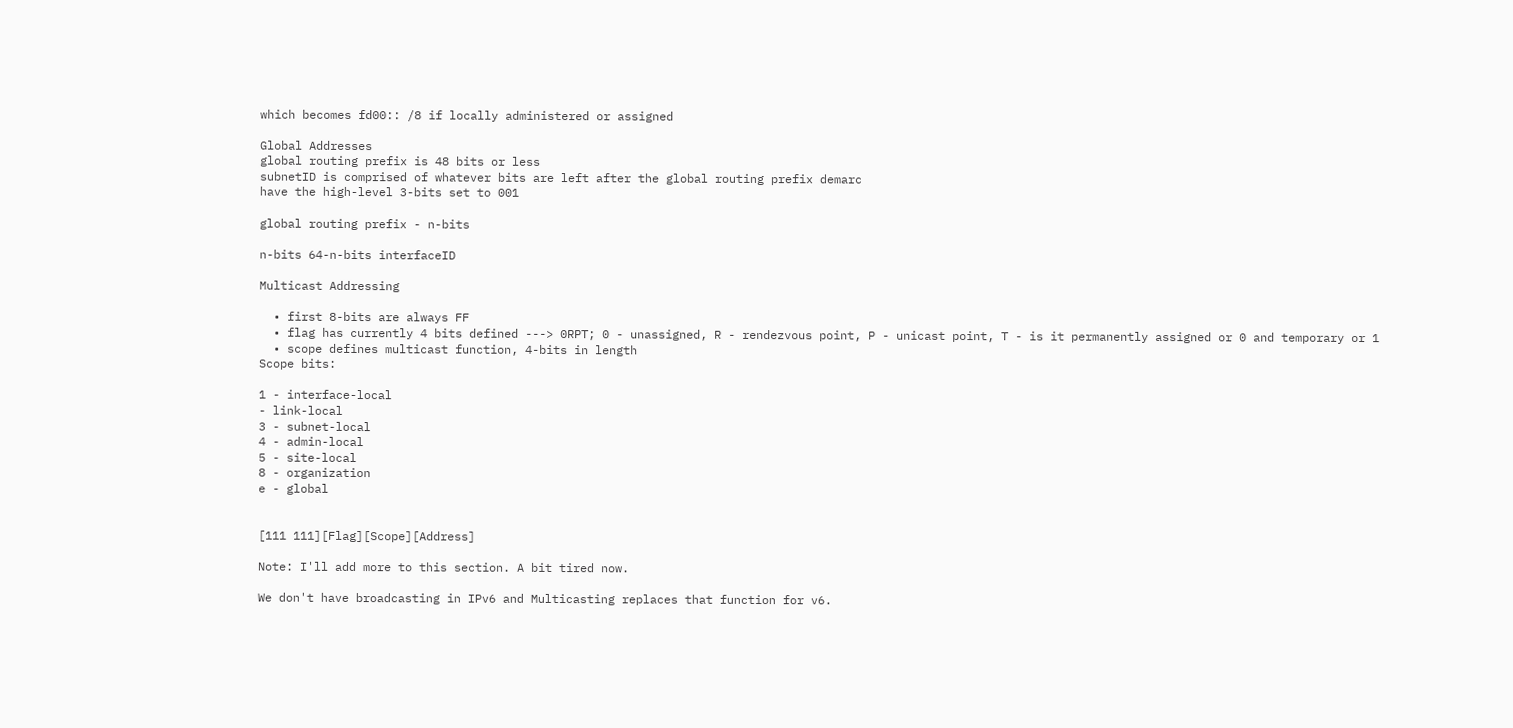which becomes fd00:: /8 if locally administered or assigned

Global Addresses
global routing prefix is 48 bits or less
subnetID is comprised of whatever bits are left after the global routing prefix demarc
have the high-level 3-bits set to 001

global routing prefix - n-bits

n-bits 64-n-bits interfaceID

Multicast Addressing

  • first 8-bits are always FF
  • flag has currently 4 bits defined ---> 0RPT; 0 - unassigned, R - rendezvous point, P - unicast point, T - is it permanently assigned or 0 and temporary or 1
  • scope defines multicast function, 4-bits in length
Scope bits:

1 - interface-local
- link-local
3 - subnet-local
4 - admin-local
5 - site-local
8 - organization
e - global


[111 111][Flag][Scope][Address]

Note: I'll add more to this section. A bit tired now.

We don't have broadcasting in IPv6 and Multicasting replaces that function for v6.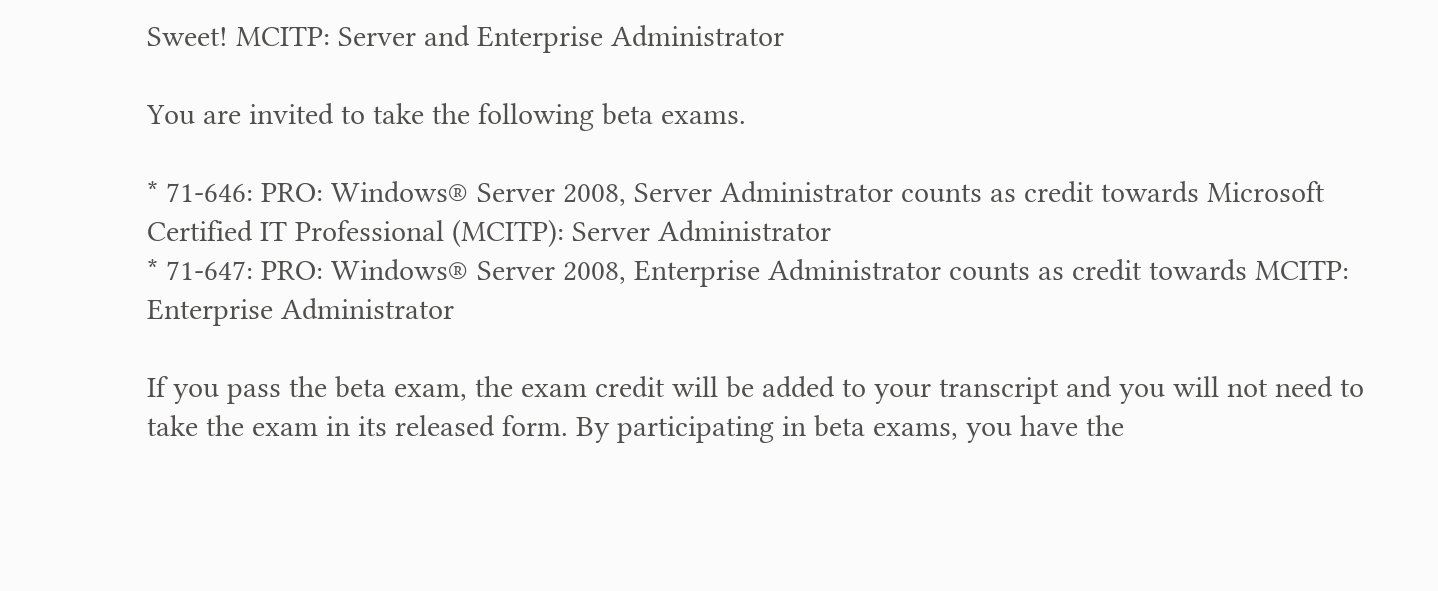Sweet! MCITP: Server and Enterprise Administrator

You are invited to take the following beta exams.

* 71-646: PRO: Windows® Server 2008, Server Administrator counts as credit towards Microsoft Certified IT Professional (MCITP): Server Administrator
* 71-647: PRO: Windows® Server 2008, Enterprise Administrator counts as credit towards MCITP: Enterprise Administrator

If you pass the beta exam, the exam credit will be added to your transcript and you will not need to take the exam in its released form. By participating in beta exams, you have the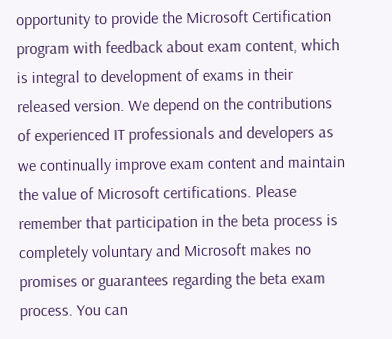opportunity to provide the Microsoft Certification program with feedback about exam content, which is integral to development of exams in their released version. We depend on the contributions of experienced IT professionals and developers as we continually improve exam content and maintain the value of Microsoft certifications. Please remember that participation in the beta process is completely voluntary and Microsoft makes no promises or guarantees regarding the beta exam process. You can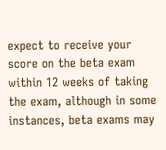expect to receive your score on the beta exam within 12 weeks of taking the exam, although in some instances, beta exams may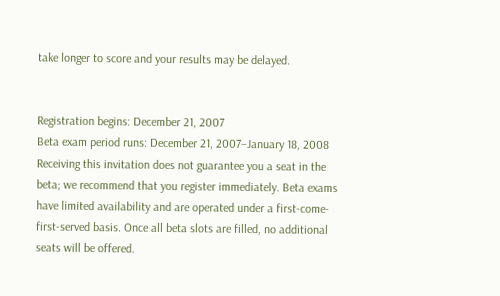take longer to score and your results may be delayed.


Registration begins: December 21, 2007
Beta exam period runs: December 21, 2007–January 18, 2008
Receiving this invitation does not guarantee you a seat in the beta; we recommend that you register immediately. Beta exams have limited availability and are operated under a first-come-first-served basis. Once all beta slots are filled, no additional seats will be offered.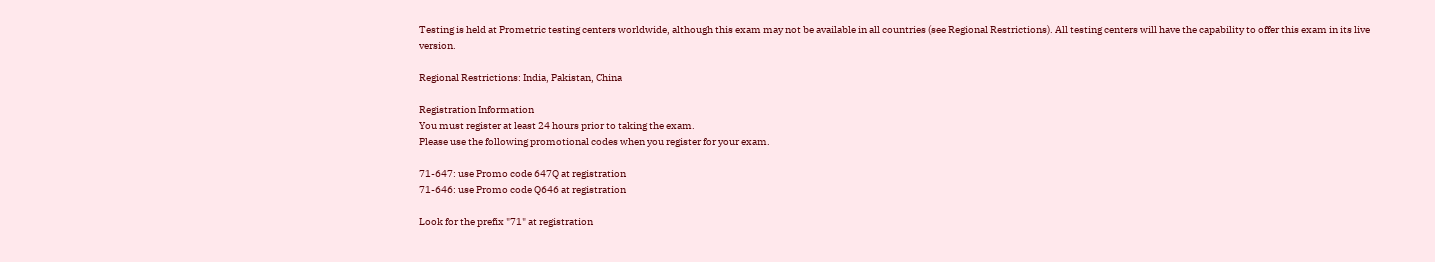Testing is held at Prometric testing centers worldwide, although this exam may not be available in all countries (see Regional Restrictions). All testing centers will have the capability to offer this exam in its live version.

Regional Restrictions: India, Pakistan, China

Registration Information
You must register at least 24 hours prior to taking the exam.
Please use the following promotional codes when you register for your exam.

71-647: use Promo code 647Q at registration
71-646: use Promo code Q646 at registration

Look for the prefix "71" at registration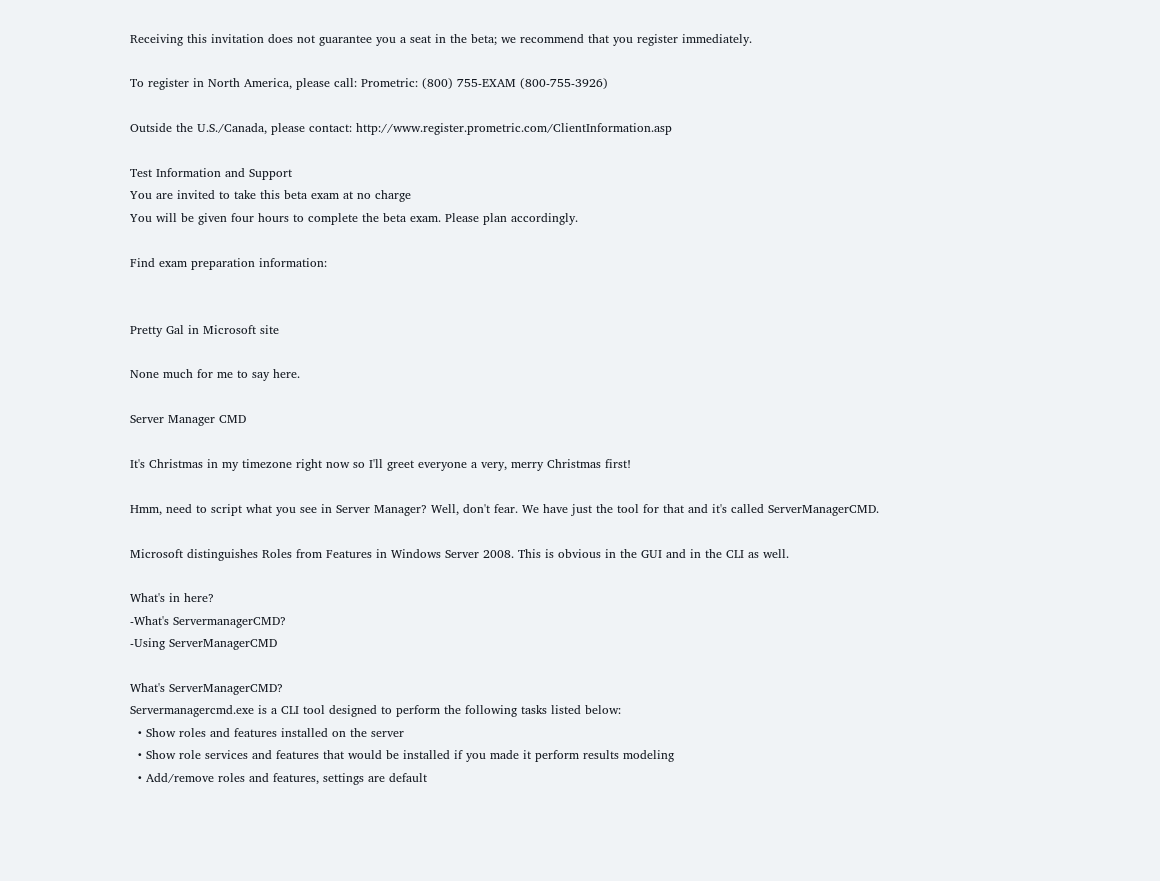Receiving this invitation does not guarantee you a seat in the beta; we recommend that you register immediately.

To register in North America, please call: Prometric: (800) 755-EXAM (800-755-3926)

Outside the U.S./Canada, please contact: http://www.register.prometric.com/ClientInformation.asp

Test Information and Support
You are invited to take this beta exam at no charge
You will be given four hours to complete the beta exam. Please plan accordingly.

Find exam preparation information:


Pretty Gal in Microsoft site

None much for me to say here.

Server Manager CMD

It's Christmas in my timezone right now so I'll greet everyone a very, merry Christmas first!

Hmm, need to script what you see in Server Manager? Well, don't fear. We have just the tool for that and it's called ServerManagerCMD.

Microsoft distinguishes Roles from Features in Windows Server 2008. This is obvious in the GUI and in the CLI as well.

What's in here?
-What's ServermanagerCMD?
-Using ServerManagerCMD

What's ServerManagerCMD?
Servermanagercmd.exe is a CLI tool designed to perform the following tasks listed below:
  • Show roles and features installed on the server
  • Show role services and features that would be installed if you made it perform results modeling
  • Add/remove roles and features, settings are default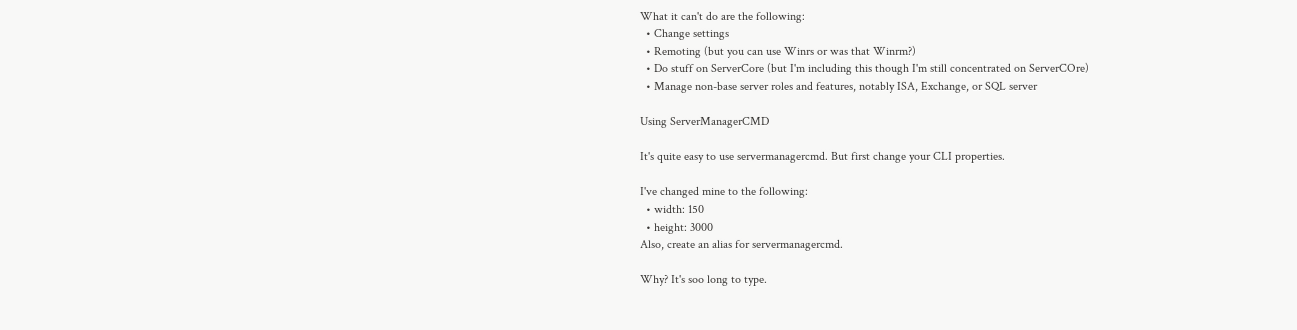What it can't do are the following:
  • Change settings
  • Remoting (but you can use Winrs or was that Winrm?)
  • Do stuff on ServerCore (but I'm including this though I'm still concentrated on ServerCOre)
  • Manage non-base server roles and features, notably ISA, Exchange, or SQL server

Using ServerManagerCMD

It's quite easy to use servermanagercmd. But first change your CLI properties.

I've changed mine to the following:
  • width: 150
  • height: 3000
Also, create an alias for servermanagercmd.

Why? It's soo long to type.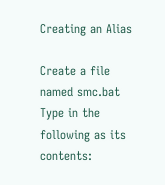Creating an Alias

Create a file named smc.bat
Type in the following as its contents: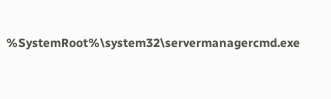%SystemRoot%\system32\servermanagercmd.exe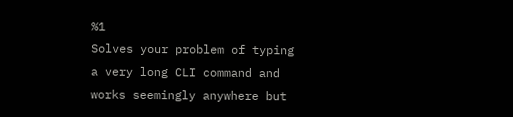%1
Solves your problem of typing a very long CLI command and works seemingly anywhere but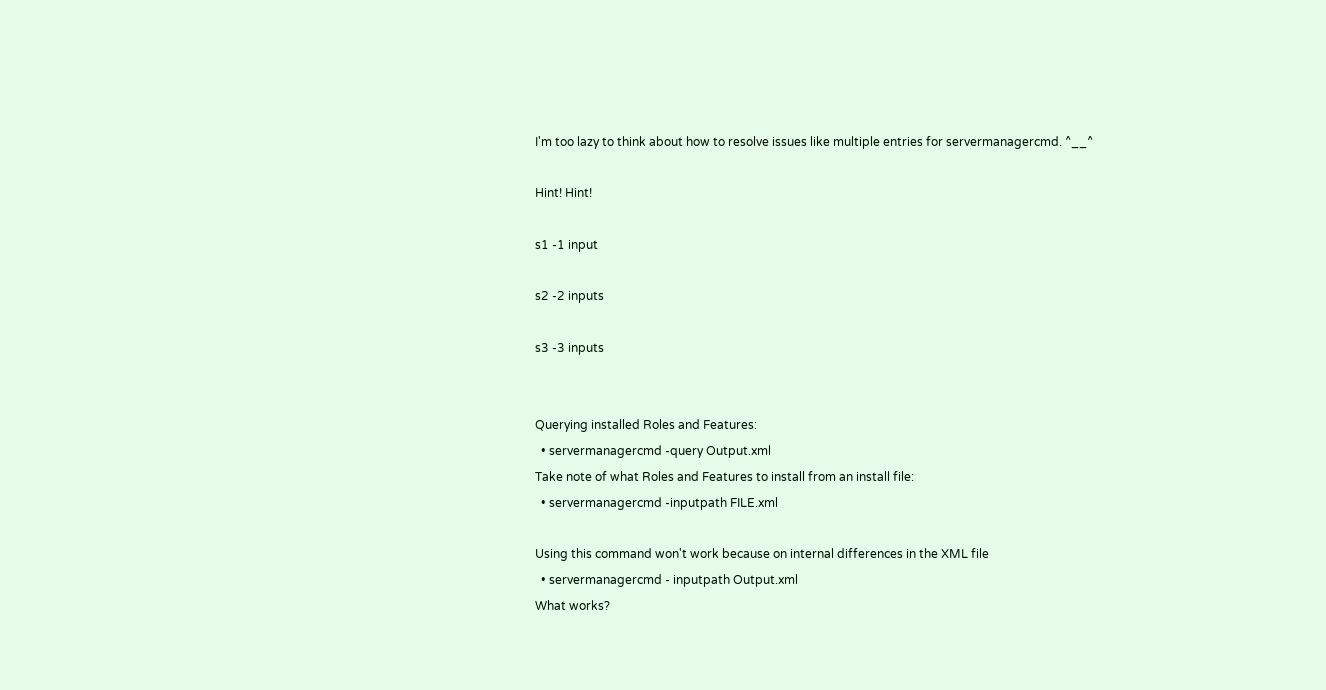I'm too lazy to think about how to resolve issues like multiple entries for servermanagercmd. ^__^

Hint! Hint!

s1 -1 input

s2 -2 inputs

s3 -3 inputs


Querying installed Roles and Features:
  • servermanagercmd -query Output.xml
Take note of what Roles and Features to install from an install file:
  • servermanagercmd -inputpath FILE.xml

Using this command won't work because on internal differences in the XML file
  • servermanagercmd - inputpath Output.xml
What works?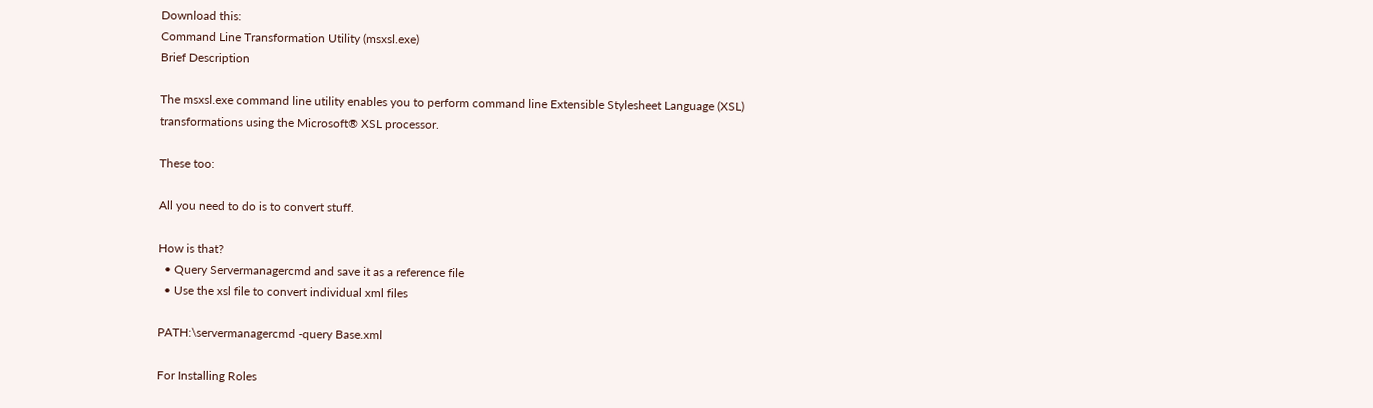Download this:
Command Line Transformation Utility (msxsl.exe)
Brief Description

The msxsl.exe command line utility enables you to perform command line Extensible Stylesheet Language (XSL) transformations using the Microsoft® XSL processor.

These too:

All you need to do is to convert stuff.

How is that?
  • Query Servermanagercmd and save it as a reference file
  • Use the xsl file to convert individual xml files

PATH:\servermanagercmd -query Base.xml

For Installing Roles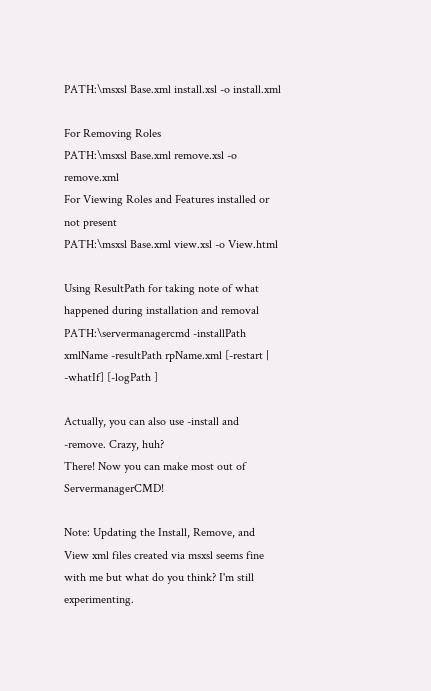PATH:\msxsl Base.xml install.xsl -o install.xml

For Removing Roles
PATH:\msxsl Base.xml remove.xsl -o remove.xml
For Viewing Roles and Features installed or not present
PATH:\msxsl Base.xml view.xsl -o View.html

Using ResultPath for taking note of what happened during installation and removal
PATH:\servermanagercmd -installPath xmlName -resultPath rpName.xml [-restart | -whatIf] [-logPath ]

Actually, you can also use -install and -remove. Crazy, huh?
There! Now you can make most out of ServermanagerCMD!

Note: Updating the Install, Remove, and View xml files created via msxsl seems fine with me but what do you think? I'm still experimenting.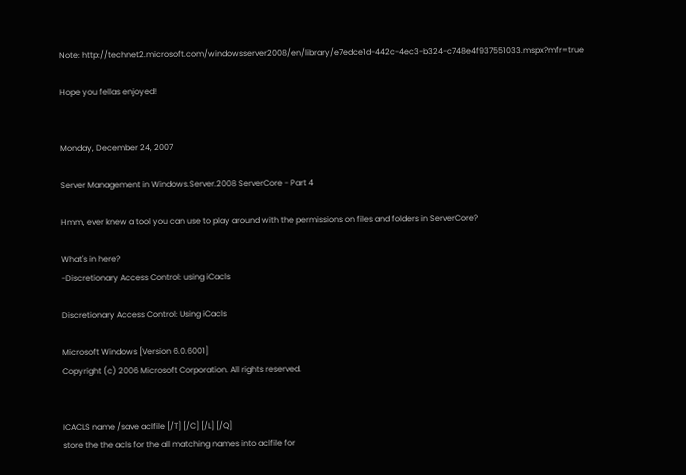Note: http://technet2.microsoft.com/windowsserver2008/en/library/e7edce1d-442c-4ec3-b324-c748e4f937551033.mspx?mfr=true

Hope you fellas enjoyed!


Monday, December 24, 2007

Server Management in Windows.Server.2008 ServerCore - Part 4

Hmm, ever knew a tool you can use to play around with the permissions on files and folders in ServerCore?

What's in here?
-Discretionary Access Control: using iCacls

Discretionary Access Control: Using iCacls

Microsoft Windows [Version 6.0.6001]
Copyright (c) 2006 Microsoft Corporation. All rights reserved.


ICACLS name /save aclfile [/T] [/C] [/L] [/Q]
store the the acls for the all matching names into aclfile for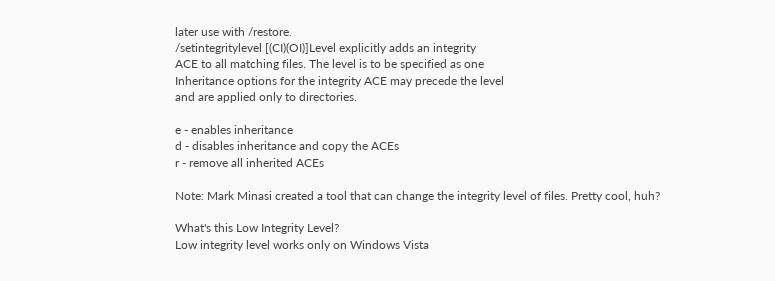later use with /restore.
/setintegritylevel [(CI)(OI)]Level explicitly adds an integrity
ACE to all matching files. The level is to be specified as one
Inheritance options for the integrity ACE may precede the level
and are applied only to directories.

e - enables inheritance
d - disables inheritance and copy the ACEs
r - remove all inherited ACEs

Note: Mark Minasi created a tool that can change the integrity level of files. Pretty cool, huh?

What's this Low Integrity Level?
Low integrity level works only on Windows Vista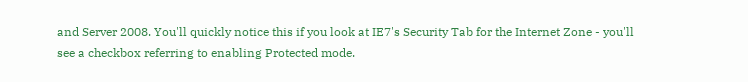and Server 2008. You'll quickly notice this if you look at IE7's Security Tab for the Internet Zone - you'll see a checkbox referring to enabling Protected mode.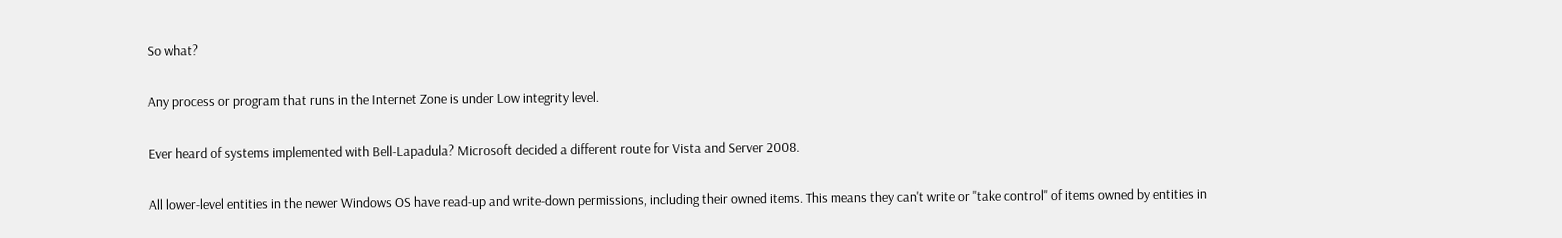So what?

Any process or program that runs in the Internet Zone is under Low integrity level.

Ever heard of systems implemented with Bell-Lapadula? Microsoft decided a different route for Vista and Server 2008.

All lower-level entities in the newer Windows OS have read-up and write-down permissions, including their owned items. This means they can't write or "take control" of items owned by entities in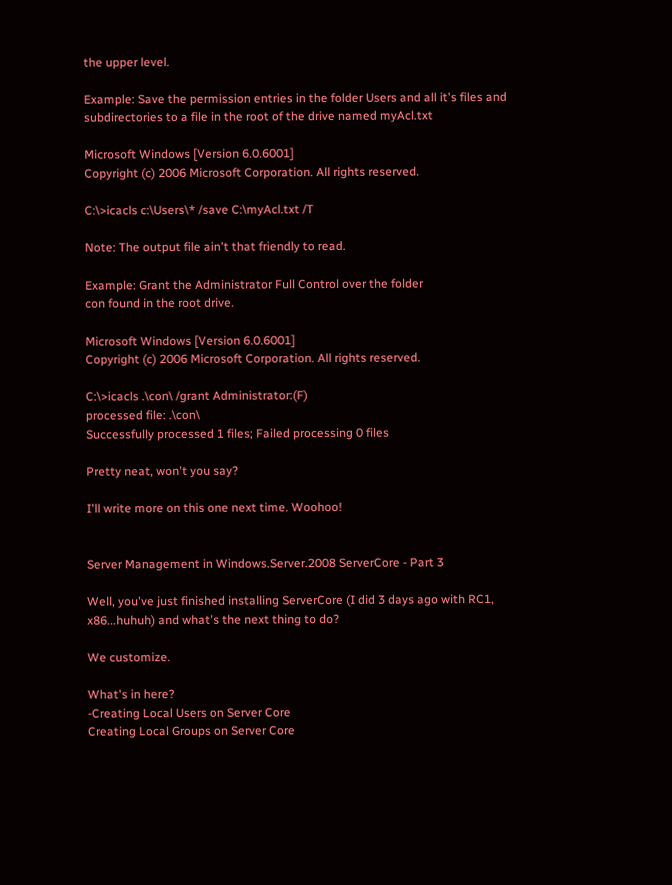the upper level.

Example: Save the permission entries in the folder Users and all it's files and subdirectories to a file in the root of the drive named myAcl.txt

Microsoft Windows [Version 6.0.6001]
Copyright (c) 2006 Microsoft Corporation. All rights reserved.

C:\>icacls c:\Users\* /save C:\myAcl.txt /T

Note: The output file ain't that friendly to read.

Example: Grant the Administrator Full Control over the folder
con found in the root drive.

Microsoft Windows [Version 6.0.6001]
Copyright (c) 2006 Microsoft Corporation. All rights reserved.

C:\>icacls .\con\ /grant Administrator:(F)
processed file: .\con\
Successfully processed 1 files; Failed processing 0 files

Pretty neat, won't you say?

I'll write more on this one next time. Woohoo!


Server Management in Windows.Server.2008 ServerCore - Part 3

Well, you've just finished installing ServerCore (I did 3 days ago with RC1, x86...huhuh) and what's the next thing to do?

We customize.

What's in here?
-Creating Local Users on Server Core
Creating Local Groups on Server Core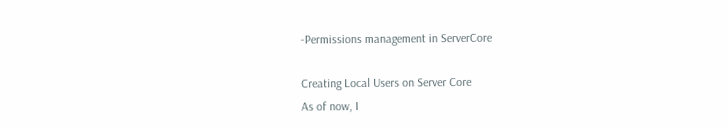-Permissions management in ServerCore

Creating Local Users on Server Core
As of now, I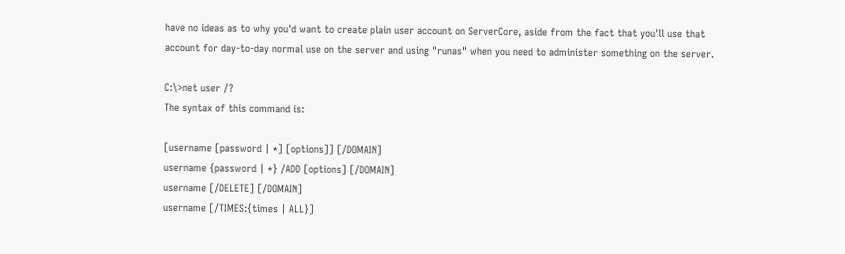have no ideas as to why you'd want to create plain user account on ServerCore, aside from the fact that you'll use that account for day-to-day normal use on the server and using "runas" when you need to administer something on the server.

C:\>net user /?
The syntax of this command is:

[username [password | *] [options]] [/DOMAIN]
username {password | *} /ADD [options] [/DOMAIN]
username [/DELETE] [/DOMAIN]
username [/TIMES:{times | ALL}]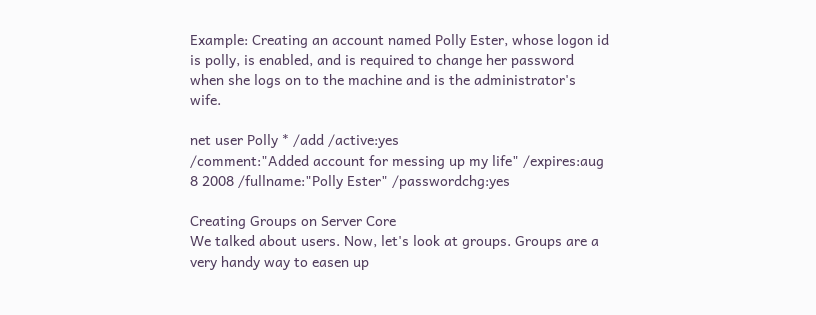Example: Creating an account named Polly Ester, whose logon id is polly, is enabled, and is required to change her password when she logs on to the machine and is the administrator's wife.

net user Polly * /add /active:yes
/comment:"Added account for messing up my life" /expires:aug 8 2008 /fullname:"Polly Ester" /passwordchg:yes

Creating Groups on Server Core
We talked about users. Now, let's look at groups. Groups are a very handy way to easen up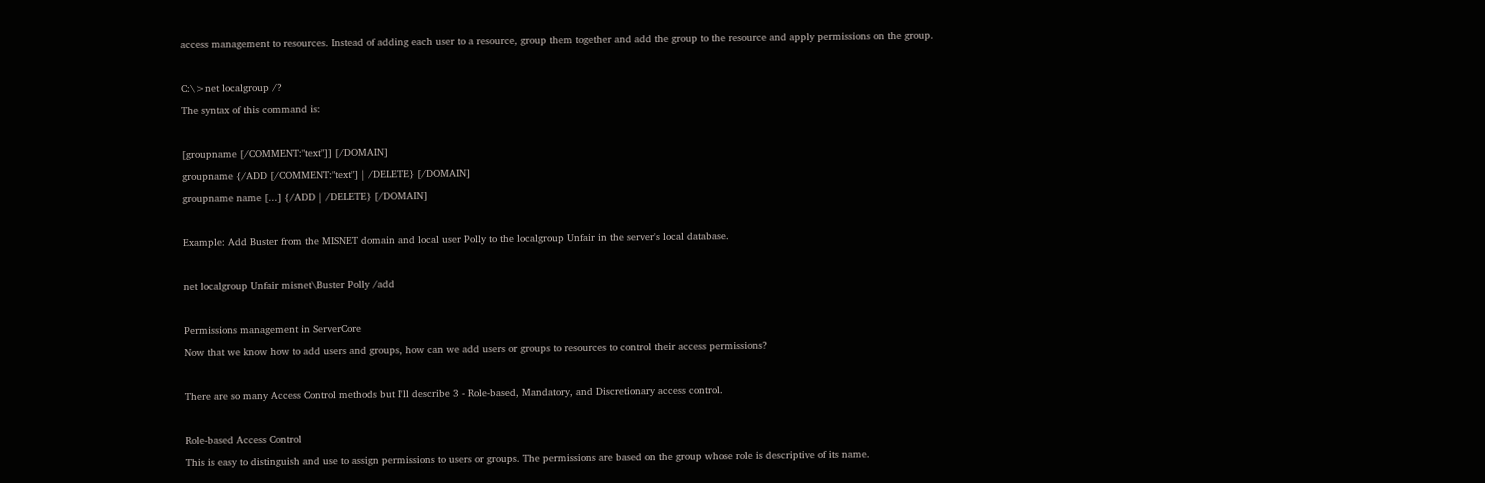access management to resources. Instead of adding each user to a resource, group them together and add the group to the resource and apply permissions on the group.

C:\>net localgroup /?
The syntax of this command is:

[groupname [/COMMENT:"text"]] [/DOMAIN]
groupname {/ADD [/COMMENT:"text"] | /DELETE} [/DOMAIN]
groupname name [...] {/ADD | /DELETE} [/DOMAIN]

Example: Add Buster from the MISNET domain and local user Polly to the localgroup Unfair in the server's local database.

net localgroup Unfair misnet\Buster Polly /add

Permissions management in ServerCore
Now that we know how to add users and groups, how can we add users or groups to resources to control their access permissions?

There are so many Access Control methods but I'll describe 3 - Role-based, Mandatory, and Discretionary access control.

Role-based Access Control
This is easy to distinguish and use to assign permissions to users or groups. The permissions are based on the group whose role is descriptive of its name.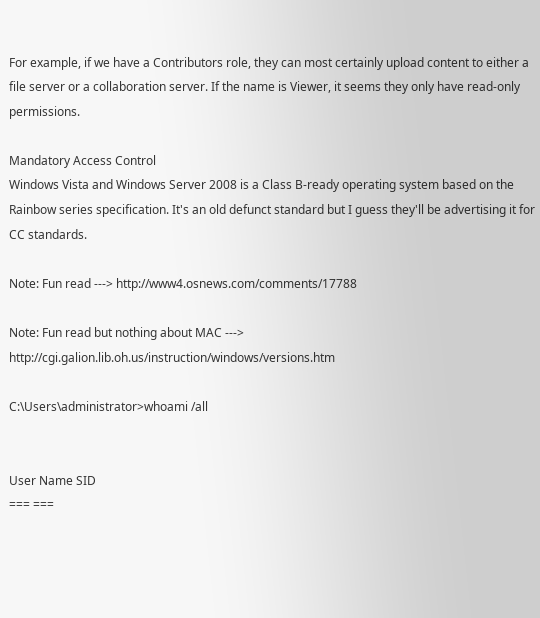For example, if we have a Contributors role, they can most certainly upload content to either a file server or a collaboration server. If the name is Viewer, it seems they only have read-only permissions.

Mandatory Access Control
Windows Vista and Windows Server 2008 is a Class B-ready operating system based on the Rainbow series specification. It's an old defunct standard but I guess they'll be advertising it for CC standards.

Note: Fun read ---> http://www4.osnews.com/comments/17788

Note: Fun read but nothing about MAC ---> http://cgi.galion.lib.oh.us/instruction/windows/versions.htm

C:\Users\administrator>whoami /all


User Name SID
=== ===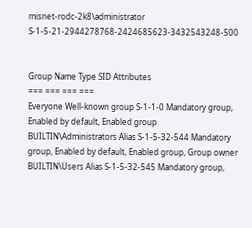misnet-rodc-2k8\administrator S-1-5-21-2944278768-2424685623-3432543248-500


Group Name Type SID Attributes
=== === === ===
Everyone Well-known group S-1-1-0 Mandatory group, Enabled by default, Enabled group
BUILTIN\Administrators Alias S-1-5-32-544 Mandatory group, Enabled by default, Enabled group, Group owner
BUILTIN\Users Alias S-1-5-32-545 Mandatory group,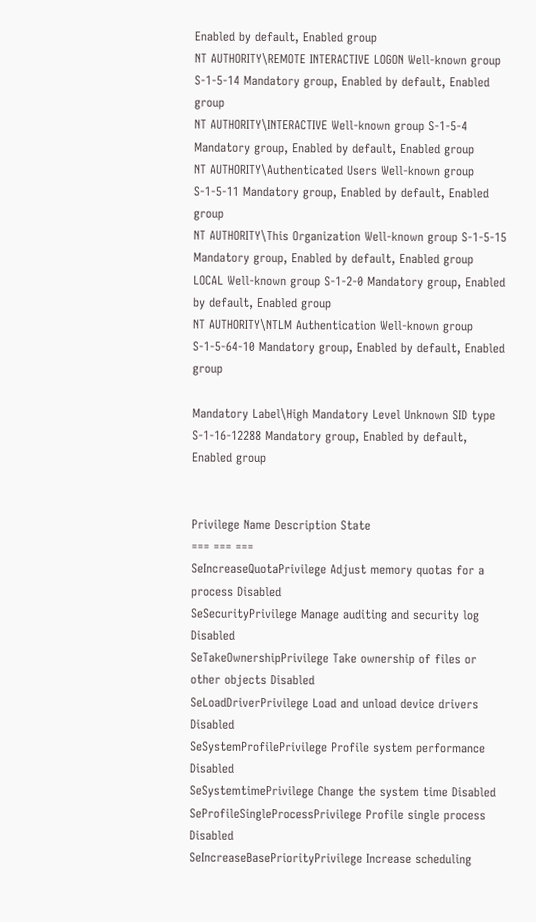Enabled by default, Enabled group
NT AUTHORITY\REMOTE INTERACTIVE LOGON Well-known group S-1-5-14 Mandatory group, Enabled by default, Enabled group
NT AUTHORITY\INTERACTIVE Well-known group S-1-5-4 Mandatory group, Enabled by default, Enabled group
NT AUTHORITY\Authenticated Users Well-known group S-1-5-11 Mandatory group, Enabled by default, Enabled group
NT AUTHORITY\This Organization Well-known group S-1-5-15 Mandatory group, Enabled by default, Enabled group
LOCAL Well-known group S-1-2-0 Mandatory group, Enabled by default, Enabled group
NT AUTHORITY\NTLM Authentication Well-known group S-1-5-64-10 Mandatory group, Enabled by default, Enabled group

Mandatory Label\High Mandatory Level Unknown SID type S-1-16-12288 Mandatory group, Enabled by default, Enabled group


Privilege Name Description State
=== === ===
SeIncreaseQuotaPrivilege Adjust memory quotas for a process Disabled
SeSecurityPrivilege Manage auditing and security log Disabled
SeTakeOwnershipPrivilege Take ownership of files or other objects Disabled
SeLoadDriverPrivilege Load and unload device drivers Disabled
SeSystemProfilePrivilege Profile system performance Disabled
SeSystemtimePrivilege Change the system time Disabled
SeProfileSingleProcessPrivilege Profile single process Disabled
SeIncreaseBasePriorityPrivilege Increase scheduling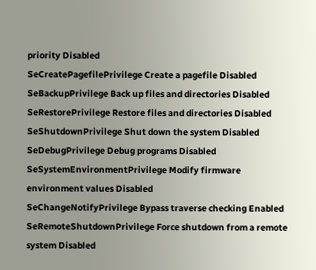priority Disabled
SeCreatePagefilePrivilege Create a pagefile Disabled
SeBackupPrivilege Back up files and directories Disabled
SeRestorePrivilege Restore files and directories Disabled
SeShutdownPrivilege Shut down the system Disabled
SeDebugPrivilege Debug programs Disabled
SeSystemEnvironmentPrivilege Modify firmware environment values Disabled
SeChangeNotifyPrivilege Bypass traverse checking Enabled
SeRemoteShutdownPrivilege Force shutdown from a remote system Disabled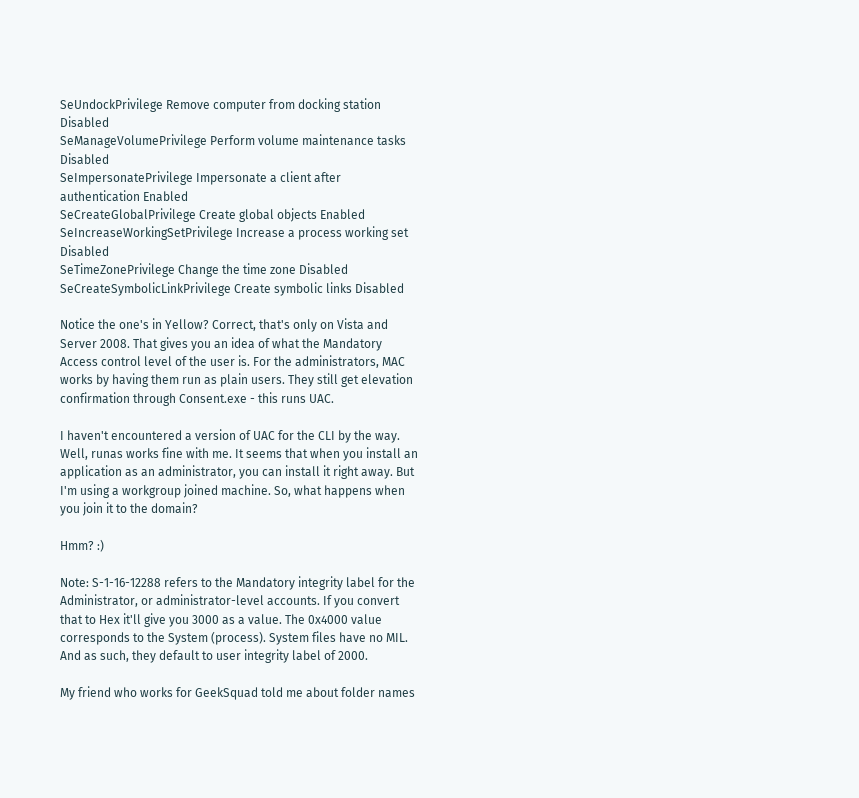SeUndockPrivilege Remove computer from docking station Disabled
SeManageVolumePrivilege Perform volume maintenance tasks Disabled
SeImpersonatePrivilege Impersonate a client after authentication Enabled
SeCreateGlobalPrivilege Create global objects Enabled
SeIncreaseWorkingSetPrivilege Increase a process working set Disabled
SeTimeZonePrivilege Change the time zone Disabled
SeCreateSymbolicLinkPrivilege Create symbolic links Disabled

Notice the one's in Yellow? Correct, that's only on Vista and Server 2008. That gives you an idea of what the Mandatory Access control level of the user is. For the administrators, MAC works by having them run as plain users. They still get elevation confirmation through Consent.exe - this runs UAC.

I haven't encountered a version of UAC for the CLI by the way. Well, runas works fine with me. It seems that when you install an application as an administrator, you can install it right away. But I'm using a workgroup joined machine. So, what happens when you join it to the domain?

Hmm? :)

Note: S-1-16-12288 refers to the Mandatory integrity label for the Administrator, or administrator-level accounts. If you convert that to Hex it'll give you 3000 as a value. The 0x4000 value corresponds to the System (process). System files have no MIL. And as such, they default to user integrity label of 2000.

My friend who works for GeekSquad told me about folder names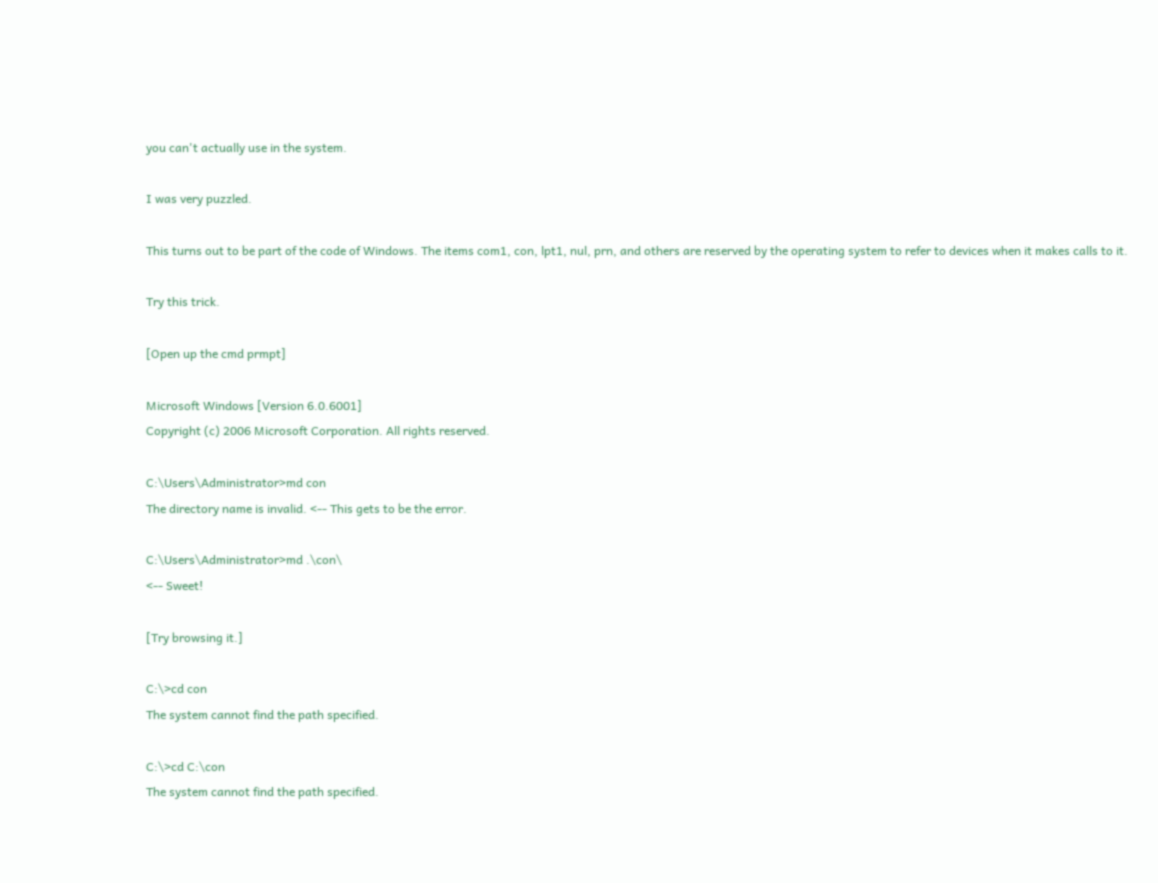you can't actually use in the system.

I was very puzzled.

This turns out to be part of the code of Windows. The items com1, con, lpt1, nul, prn, and others are reserved by the operating system to refer to devices when it makes calls to it.

Try this trick.

[Open up the cmd prmpt]

Microsoft Windows [Version 6.0.6001]
Copyright (c) 2006 Microsoft Corporation. All rights reserved.

C:\Users\Administrator>md con
The directory name is invalid. <-- This gets to be the error.

C:\Users\Administrator>md .\con\
<-- Sweet!

[Try browsing it.]

C:\>cd con
The system cannot find the path specified.

C:\>cd C:\con
The system cannot find the path specified.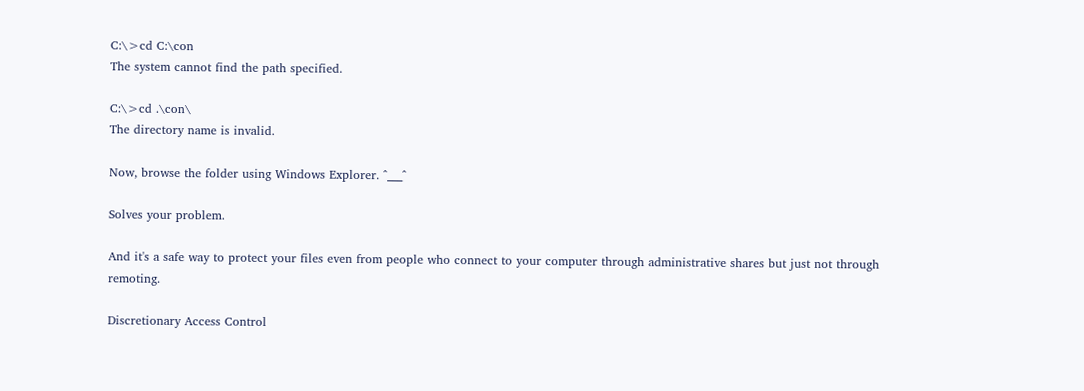C:\>cd C:\con
The system cannot find the path specified.

C:\>cd .\con\
The directory name is invalid.

Now, browse the folder using Windows Explorer. ^___^

Solves your problem.

And it's a safe way to protect your files even from people who connect to your computer through administrative shares but just not through remoting.

Discretionary Access Control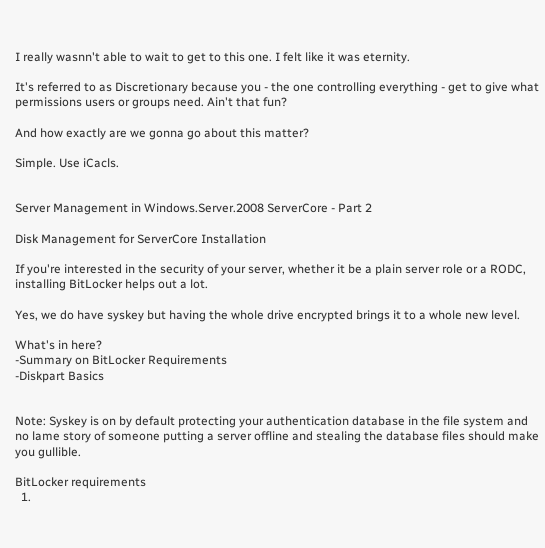I really wasnn't able to wait to get to this one. I felt like it was eternity.

It's referred to as Discretionary because you - the one controlling everything - get to give what permissions users or groups need. Ain't that fun?

And how exactly are we gonna go about this matter?

Simple. Use iCacls.


Server Management in Windows.Server.2008 ServerCore - Part 2

Disk Management for ServerCore Installation

If you're interested in the security of your server, whether it be a plain server role or a RODC, installing BitLocker helps out a lot.

Yes, we do have syskey but having the whole drive encrypted brings it to a whole new level.

What's in here?
-Summary on BitLocker Requirements
-Diskpart Basics


Note: Syskey is on by default protecting your authentication database in the file system and no lame story of someone putting a server offline and stealing the database files should make you gullible.

BitLocker requirements
  1.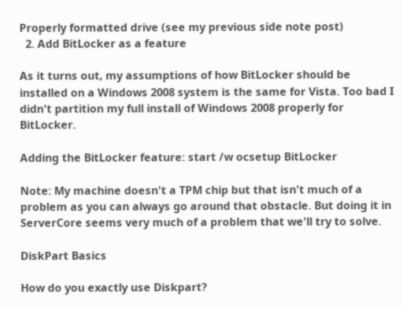Properly formatted drive (see my previous side note post)
  2. Add BitLocker as a feature

As it turns out, my assumptions of how BitLocker should be installed on a Windows 2008 system is the same for Vista. Too bad I didn't partition my full install of Windows 2008 properly for BitLocker.

Adding the BitLocker feature: start /w ocsetup BitLocker

Note: My machine doesn't a TPM chip but that isn't much of a problem as you can always go around that obstacle. But doing it in ServerCore seems very much of a problem that we'll try to solve.

DiskPart Basics

How do you exactly use Diskpart?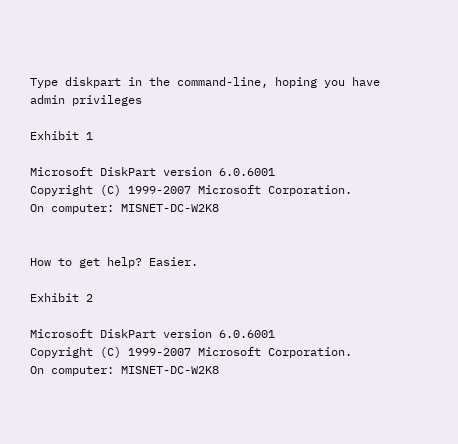Type diskpart in the command-line, hoping you have admin privileges

Exhibit 1

Microsoft DiskPart version 6.0.6001
Copyright (C) 1999-2007 Microsoft Corporation.
On computer: MISNET-DC-W2K8


How to get help? Easier.

Exhibit 2

Microsoft DiskPart version 6.0.6001
Copyright (C) 1999-2007 Microsoft Corporation.
On computer: MISNET-DC-W2K8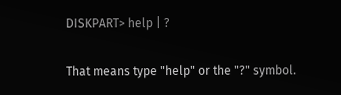DISKPART> help | ?

That means type "help" or the "?" symbol.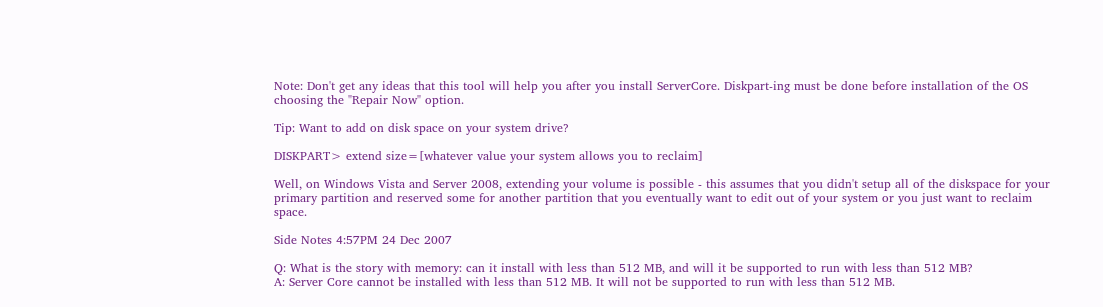Note: Don't get any ideas that this tool will help you after you install ServerCore. Diskpart-ing must be done before installation of the OS choosing the "Repair Now" option.

Tip: Want to add on disk space on your system drive?

DISKPART> extend size=[whatever value your system allows you to reclaim]

Well, on Windows Vista and Server 2008, extending your volume is possible - this assumes that you didn't setup all of the diskspace for your primary partition and reserved some for another partition that you eventually want to edit out of your system or you just want to reclaim space.

Side Notes 4:57PM 24 Dec 2007

Q: What is the story with memory: can it install with less than 512 MB, and will it be supported to run with less than 512 MB?
A: Server Core cannot be installed with less than 512 MB. It will not be supported to run with less than 512 MB.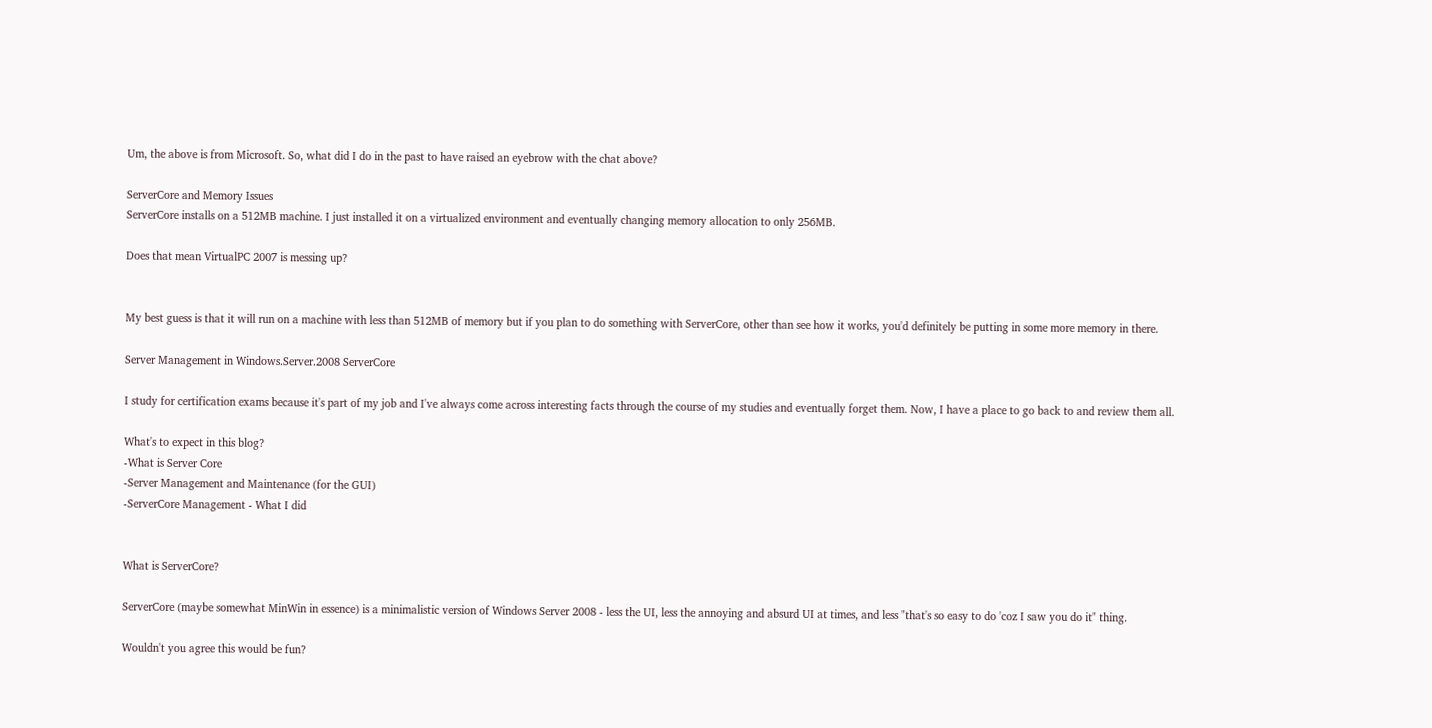Um, the above is from Microsoft. So, what did I do in the past to have raised an eyebrow with the chat above?

ServerCore and Memory Issues
ServerCore installs on a 512MB machine. I just installed it on a virtualized environment and eventually changing memory allocation to only 256MB.

Does that mean VirtualPC 2007 is messing up?


My best guess is that it will run on a machine with less than 512MB of memory but if you plan to do something with ServerCore, other than see how it works, you'd definitely be putting in some more memory in there.

Server Management in Windows.Server.2008 ServerCore

I study for certification exams because it's part of my job and I've always come across interesting facts through the course of my studies and eventually forget them. Now, I have a place to go back to and review them all.

What's to expect in this blog?
-What is Server Core
-Server Management and Maintenance (for the GUI)
-ServerCore Management - What I did


What is ServerCore?

ServerCore (maybe somewhat MinWin in essence) is a minimalistic version of Windows Server 2008 - less the UI, less the annoying and absurd UI at times, and less "that's so easy to do 'coz I saw you do it" thing.

Wouldn't you agree this would be fun?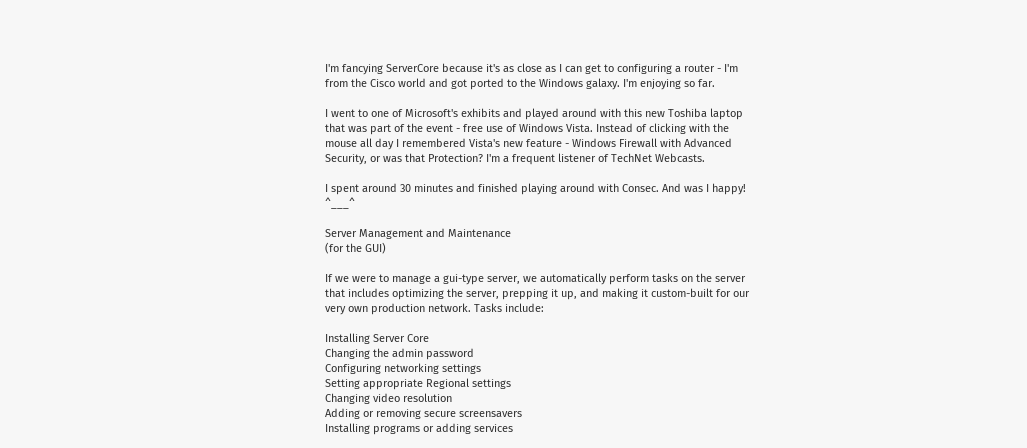I'm fancying ServerCore because it's as close as I can get to configuring a router - I'm from the Cisco world and got ported to the Windows galaxy. I'm enjoying so far.

I went to one of Microsoft's exhibits and played around with this new Toshiba laptop that was part of the event - free use of Windows Vista. Instead of clicking with the mouse all day I remembered Vista's new feature - Windows Firewall with Advanced Security, or was that Protection? I'm a frequent listener of TechNet Webcasts.

I spent around 30 minutes and finished playing around with Consec. And was I happy! ^___^

Server Management and Maintenance
(for the GUI)

If we were to manage a gui-type server, we automatically perform tasks on the server that includes optimizing the server, prepping it up, and making it custom-built for our very own production network. Tasks include:

Installing Server Core
Changing the admin password
Configuring networking settings
Setting appropriate Regional settings
Changing video resolution
Adding or removing secure screensavers
Installing programs or adding services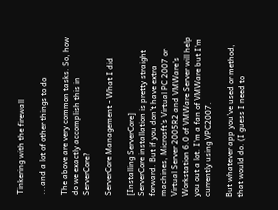Tinkering with the firewall

...and a lot of other things to do

The above are very common tasks. So, how do we exactly accomplish this in ServerCore?

ServerCore Management - What I did

[Installing ServerCore]
ServerCore installation is pretty straight forward. But if you don't have extra machines, Microsft's Virtual PC 2007 or Virtual Server 2005R2 and VMWare's Workstation 6.0 of VMWare Server will help you out a lot. I'm a fan of VMWare but I'm currently using VPC2007.

But whatever app you've used or method, that would do. (I guess I need to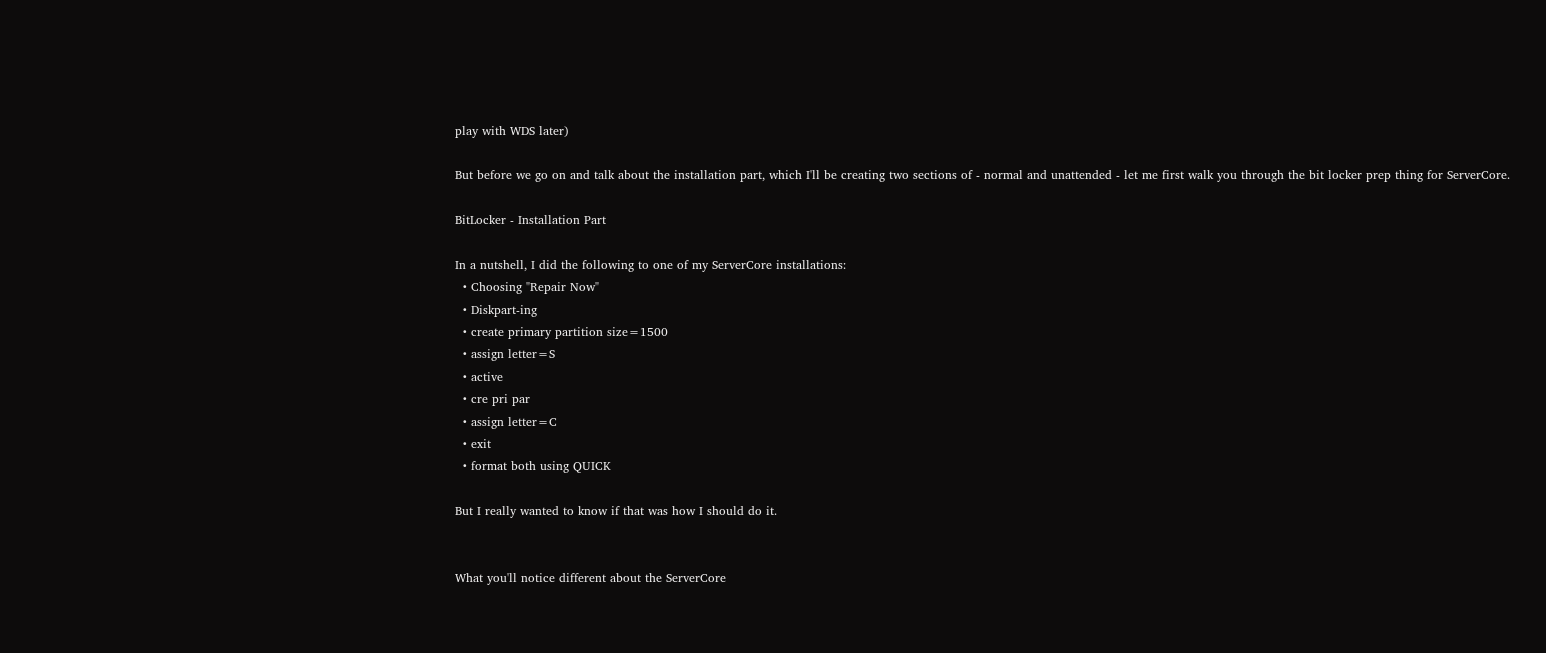play with WDS later)

But before we go on and talk about the installation part, which I'll be creating two sections of - normal and unattended - let me first walk you through the bit locker prep thing for ServerCore.

BitLocker - Installation Part

In a nutshell, I did the following to one of my ServerCore installations:
  • Choosing "Repair Now"
  • Diskpart-ing
  • create primary partition size=1500
  • assign letter=S
  • active
  • cre pri par
  • assign letter=C
  • exit
  • format both using QUICK

But I really wanted to know if that was how I should do it.


What you'll notice different about the ServerCore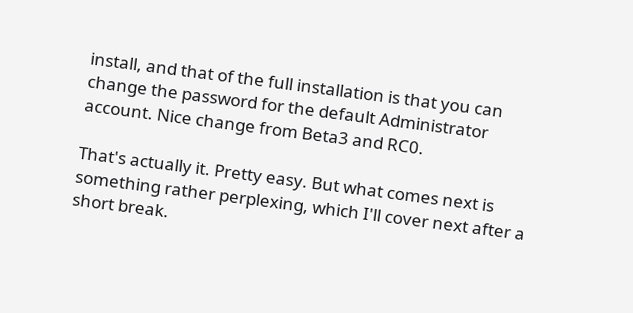install, and that of the full installation is that you can change the password for the default Administrator account. Nice change from Beta3 and RC0.

That's actually it. Pretty easy. But what comes next is something rather perplexing, which I'll cover next after a short break.